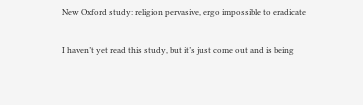New Oxford study: religion pervasive, ergo impossible to eradicate

I haven’t yet read this study, but it’s just come out and is being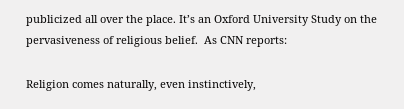publicized all over the place. It’s an Oxford University Study on the pervasiveness of religious belief.  As CNN reports:

Religion comes naturally, even instinctively,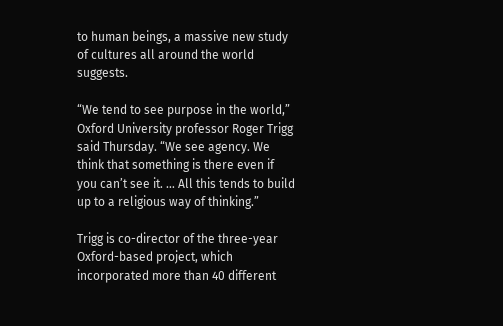to human beings, a massive new study of cultures all around the world suggests.

“We tend to see purpose in the world,” Oxford University professor Roger Trigg said Thursday. “We see agency. We think that something is there even if you can’t see it. … All this tends to build up to a religious way of thinking.”

Trigg is co-director of the three-year Oxford-based project, which incorporated more than 40 different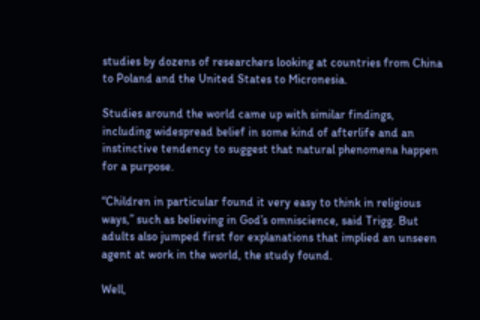studies by dozens of researchers looking at countries from China to Poland and the United States to Micronesia.

Studies around the world came up with similar findings, including widespread belief in some kind of afterlife and an instinctive tendency to suggest that natural phenomena happen for a purpose.

“Children in particular found it very easy to think in religious ways,” such as believing in God’s omniscience, said Trigg. But adults also jumped first for explanations that implied an unseen agent at work in the world, the study found.

Well,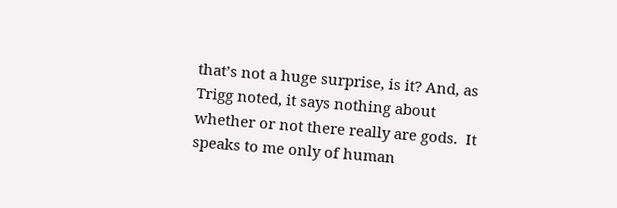that’s not a huge surprise, is it? And, as Trigg noted, it says nothing about whether or not there really are gods.  It speaks to me only of human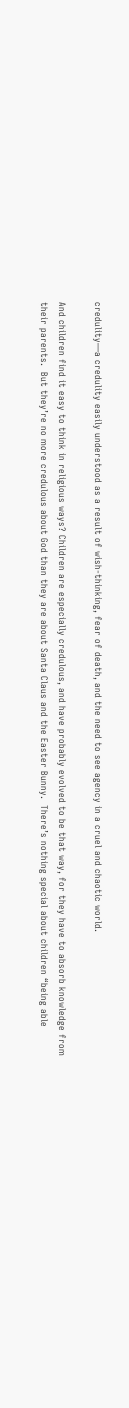credulity—a credulity easily understood as a result of wish-thinking, fear of death, and the need to see agency in a cruel and chaotic world.

And children find it easy to think in religious ways? Children are especially credulous, and have probably evolved to be that way, for they have to absorb knowledge from their parents.  But they’re no more credulous about God than they are about Santa Claus and the Easter Bunny.  There’s nothing special about children “being able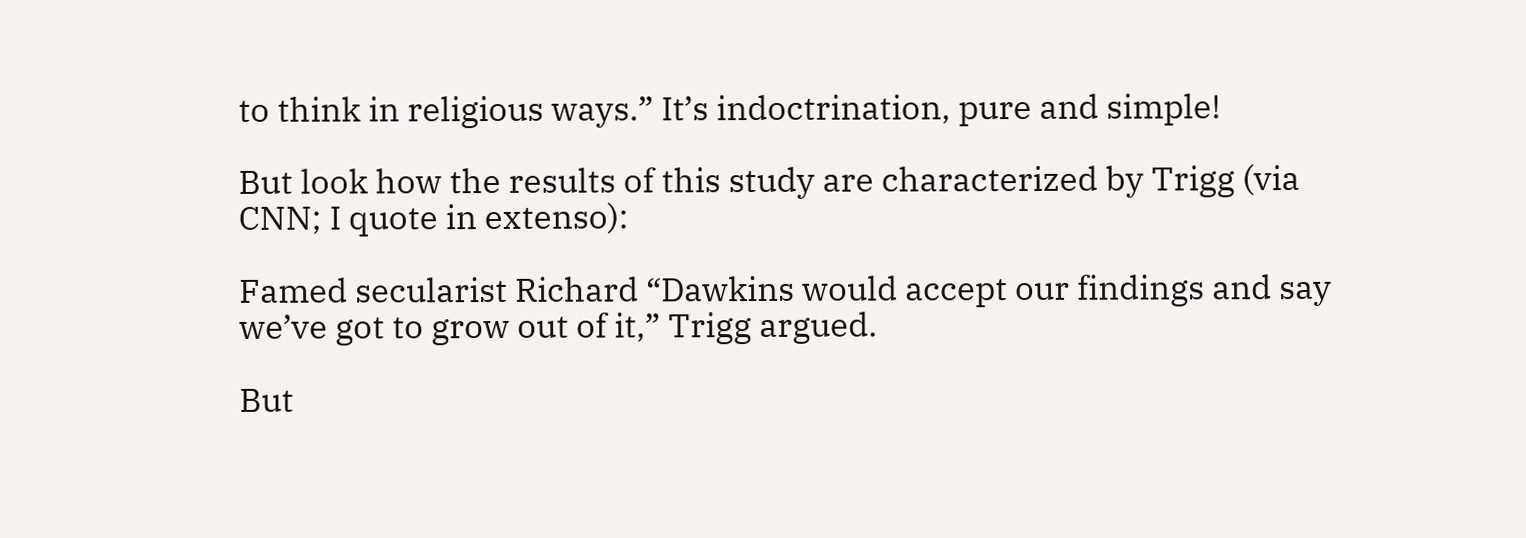to think in religious ways.” It’s indoctrination, pure and simple!

But look how the results of this study are characterized by Trigg (via CNN; I quote in extenso):

Famed secularist Richard “Dawkins would accept our findings and say we’ve got to grow out of it,” Trigg argued.

But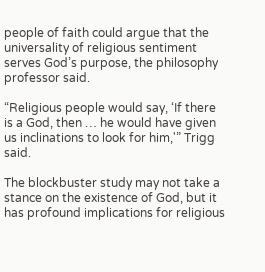people of faith could argue that the universality of religious sentiment serves God’s purpose, the philosophy professor said.

“Religious people would say, ‘If there is a God, then … he would have given us inclinations to look for him,'” Trigg said.

The blockbuster study may not take a stance on the existence of God, but it has profound implications for religious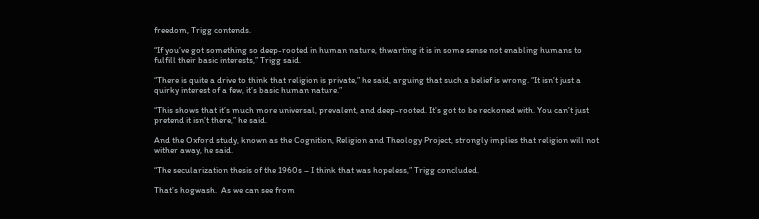freedom, Trigg contends.

“If you’ve got something so deep-rooted in human nature, thwarting it is in some sense not enabling humans to fulfill their basic interests,” Trigg said.

“There is quite a drive to think that religion is private,” he said, arguing that such a belief is wrong. “It isn’t just a quirky interest of a few, it’s basic human nature.”

“This shows that it’s much more universal, prevalent, and deep-rooted. It’s got to be reckoned with. You can’t just pretend it isn’t there,” he said.

And the Oxford study, known as the Cognition, Religion and Theology Project, strongly implies that religion will not wither away, he said.

“The secularization thesis of the 1960s – I think that was hopeless,” Trigg concluded.

That’s hogwash.  As we can see from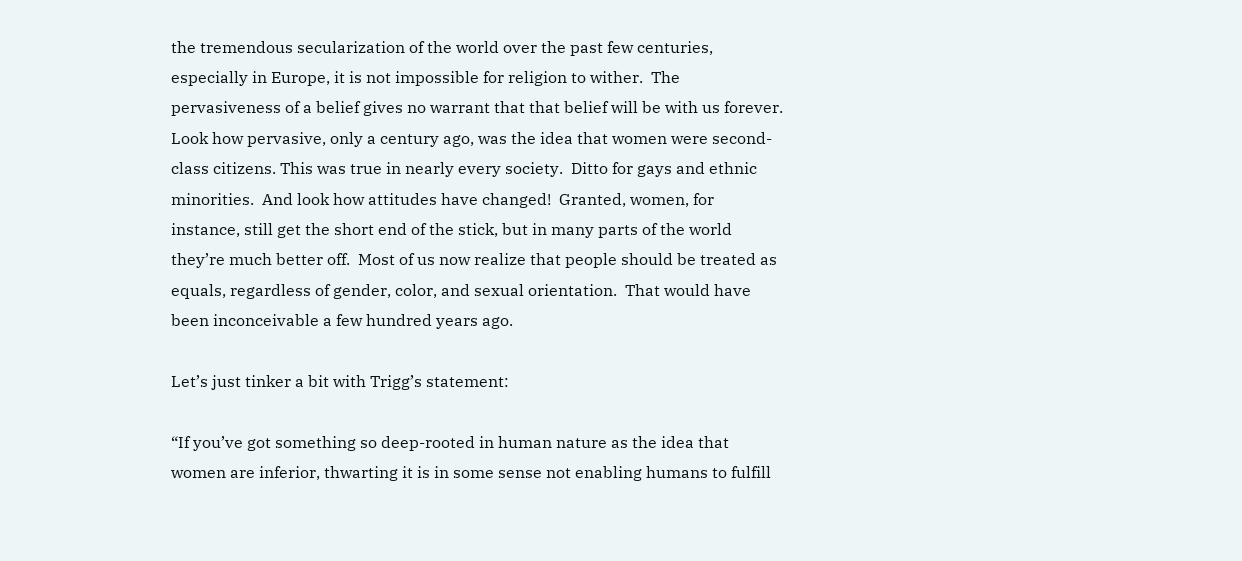the tremendous secularization of the world over the past few centuries, especially in Europe, it is not impossible for religion to wither.  The pervasiveness of a belief gives no warrant that that belief will be with us forever. Look how pervasive, only a century ago, was the idea that women were second-class citizens. This was true in nearly every society.  Ditto for gays and ethnic minorities.  And look how attitudes have changed!  Granted, women, for instance, still get the short end of the stick, but in many parts of the world they’re much better off.  Most of us now realize that people should be treated as equals, regardless of gender, color, and sexual orientation.  That would have been inconceivable a few hundred years ago.

Let’s just tinker a bit with Trigg’s statement:

“If you’ve got something so deep-rooted in human nature as the idea that women are inferior, thwarting it is in some sense not enabling humans to fulfill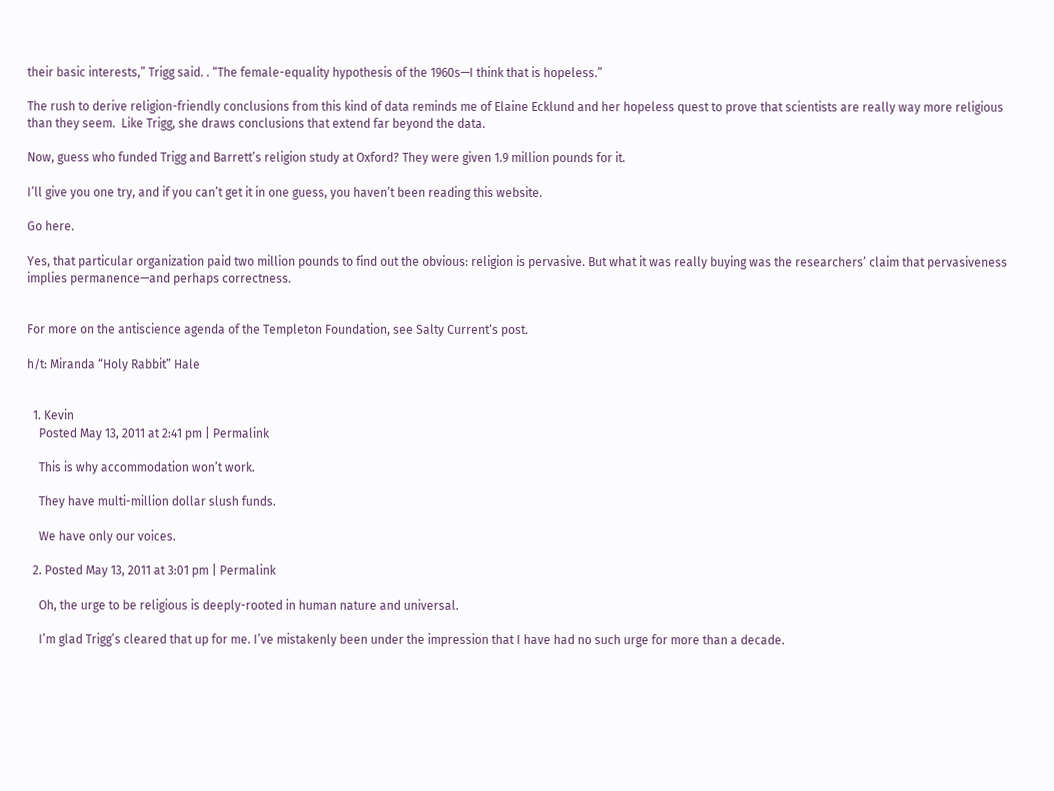their basic interests,” Trigg said. . “The female-equality hypothesis of the 1960s—I think that is hopeless.”

The rush to derive religion-friendly conclusions from this kind of data reminds me of Elaine Ecklund and her hopeless quest to prove that scientists are really way more religious than they seem.  Like Trigg, she draws conclusions that extend far beyond the data.

Now, guess who funded Trigg and Barrett’s religion study at Oxford? They were given 1.9 million pounds for it.

I’ll give you one try, and if you can’t get it in one guess, you haven’t been reading this website.

Go here.

Yes, that particular organization paid two million pounds to find out the obvious: religion is pervasive. But what it was really buying was the researchers’ claim that pervasiveness implies permanence—and perhaps correctness.


For more on the antiscience agenda of the Templeton Foundation, see Salty Current‘s post.

h/t: Miranda “Holy Rabbit” Hale


  1. Kevin
    Posted May 13, 2011 at 2:41 pm | Permalink

    This is why accommodation won’t work.

    They have multi-million dollar slush funds.

    We have only our voices.

  2. Posted May 13, 2011 at 3:01 pm | Permalink

    Oh, the urge to be religious is deeply-rooted in human nature and universal.

    I’m glad Trigg’s cleared that up for me. I’ve mistakenly been under the impression that I have had no such urge for more than a decade.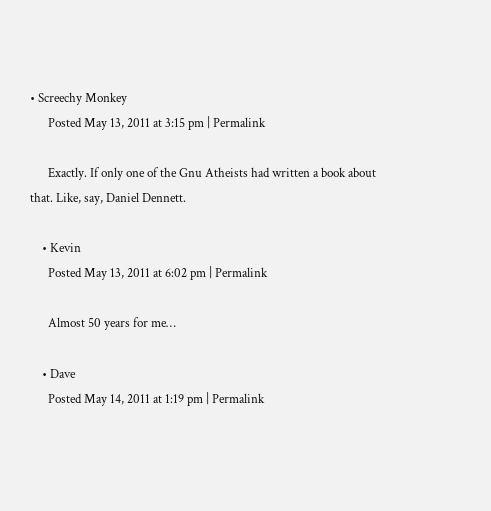• Screechy Monkey
      Posted May 13, 2011 at 3:15 pm | Permalink

      Exactly. If only one of the Gnu Atheists had written a book about that. Like, say, Daniel Dennett.

    • Kevin
      Posted May 13, 2011 at 6:02 pm | Permalink

      Almost 50 years for me…

    • Dave
      Posted May 14, 2011 at 1:19 pm | Permalink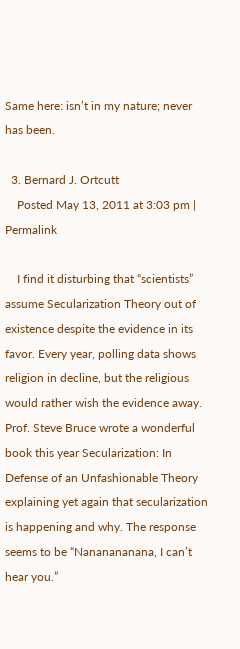Same here: isn’t in my nature; never has been.

  3. Bernard J. Ortcutt
    Posted May 13, 2011 at 3:03 pm | Permalink

    I find it disturbing that “scientists” assume Secularization Theory out of existence despite the evidence in its favor. Every year, polling data shows religion in decline, but the religious would rather wish the evidence away. Prof. Steve Bruce wrote a wonderful book this year Secularization: In Defense of an Unfashionable Theory explaining yet again that secularization is happening and why. The response seems to be “Nananananana, I can’t hear you.”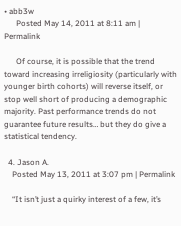• abb3w
      Posted May 14, 2011 at 8:11 am | Permalink

      Of course, it is possible that the trend toward increasing irreligiosity (particularly with younger birth cohorts) will reverse itself, or stop well short of producing a demographic majority. Past performance trends do not guarantee future results… but they do give a statistical tendency.

  4. Jason A.
    Posted May 13, 2011 at 3:07 pm | Permalink

    “It isn’t just a quirky interest of a few, it’s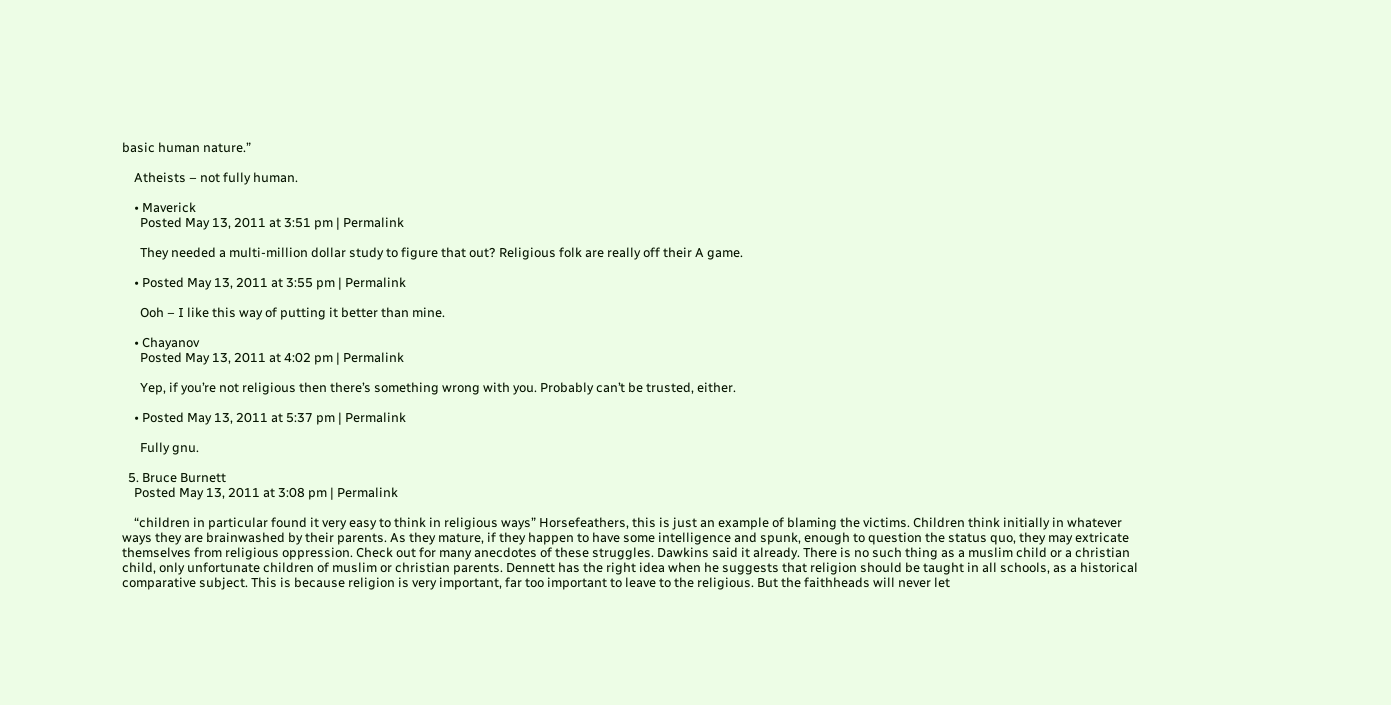basic human nature.”

    Atheists – not fully human.

    • Maverick
      Posted May 13, 2011 at 3:51 pm | Permalink

      They needed a multi-million dollar study to figure that out? Religious folk are really off their A game.

    • Posted May 13, 2011 at 3:55 pm | Permalink

      Ooh – I like this way of putting it better than mine.

    • Chayanov
      Posted May 13, 2011 at 4:02 pm | Permalink

      Yep, if you’re not religious then there’s something wrong with you. Probably can’t be trusted, either.

    • Posted May 13, 2011 at 5:37 pm | Permalink

      Fully gnu.

  5. Bruce Burnett
    Posted May 13, 2011 at 3:08 pm | Permalink

    “children in particular found it very easy to think in religious ways” Horsefeathers, this is just an example of blaming the victims. Children think initially in whatever ways they are brainwashed by their parents. As they mature, if they happen to have some intelligence and spunk, enough to question the status quo, they may extricate themselves from religious oppression. Check out for many anecdotes of these struggles. Dawkins said it already. There is no such thing as a muslim child or a christian child, only unfortunate children of muslim or christian parents. Dennett has the right idea when he suggests that religion should be taught in all schools, as a historical comparative subject. This is because religion is very important, far too important to leave to the religious. But the faithheads will never let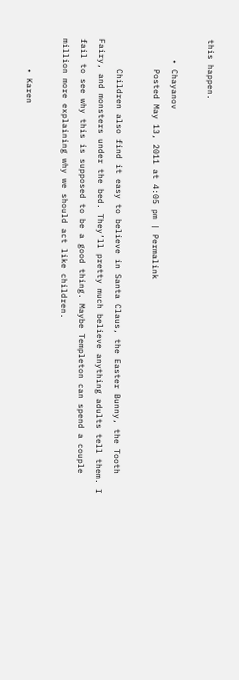this happen.

    • Chayanov
      Posted May 13, 2011 at 4:05 pm | Permalink

      Children also find it easy to believe in Santa Claus, the Easter Bunny, the Tooth Fairy, and monsters under the bed. They’ll pretty much believe anything adults tell them. I fail to see why this is supposed to be a good thing. Maybe Templeton can spend a couple million more explaining why we should act like children.

      • Karen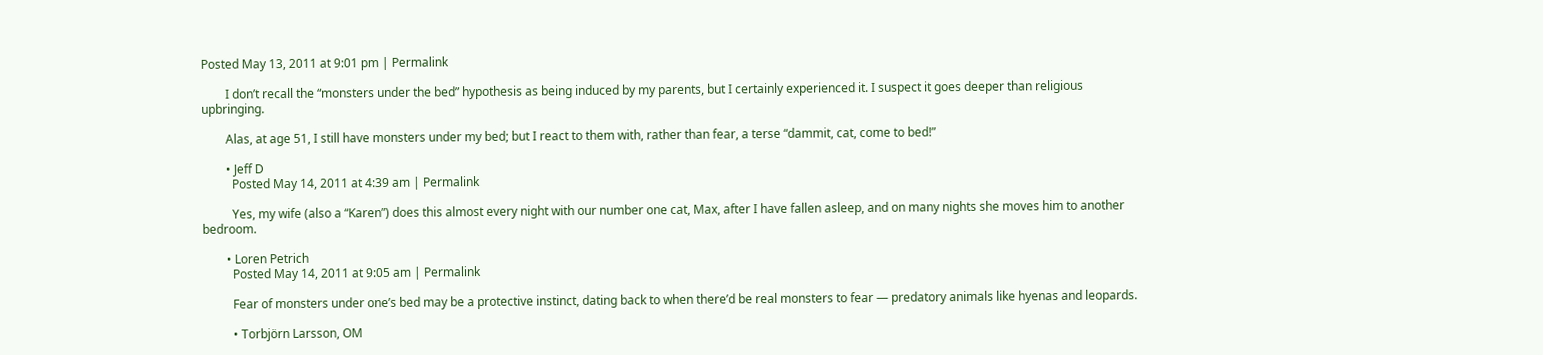Posted May 13, 2011 at 9:01 pm | Permalink

        I don’t recall the “monsters under the bed” hypothesis as being induced by my parents, but I certainly experienced it. I suspect it goes deeper than religious upbringing.

        Alas, at age 51, I still have monsters under my bed; but I react to them with, rather than fear, a terse “dammit, cat, come to bed!”

        • Jeff D
          Posted May 14, 2011 at 4:39 am | Permalink

          Yes, my wife (also a “Karen”) does this almost every night with our number one cat, Max, after I have fallen asleep, and on many nights she moves him to another bedroom.

        • Loren Petrich
          Posted May 14, 2011 at 9:05 am | Permalink

          Fear of monsters under one’s bed may be a protective instinct, dating back to when there’d be real monsters to fear — predatory animals like hyenas and leopards.

          • Torbjörn Larsson, OM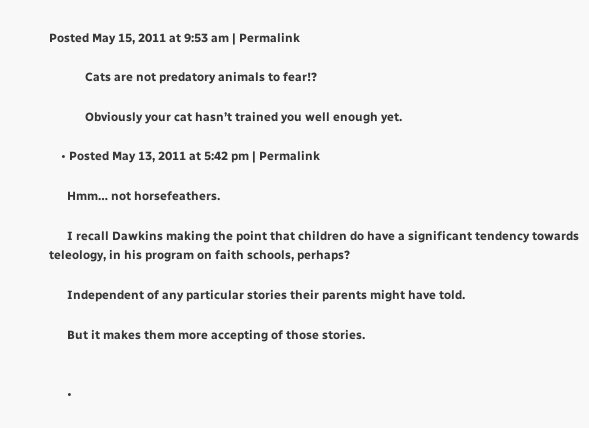Posted May 15, 2011 at 9:53 am | Permalink

            Cats are not predatory animals to fear!?

            Obviously your cat hasn’t trained you well enough yet.

    • Posted May 13, 2011 at 5:42 pm | Permalink

      Hmm… not horsefeathers.

      I recall Dawkins making the point that children do have a significant tendency towards teleology, in his program on faith schools, perhaps?

      Independent of any particular stories their parents might have told.

      But it makes them more accepting of those stories.


      •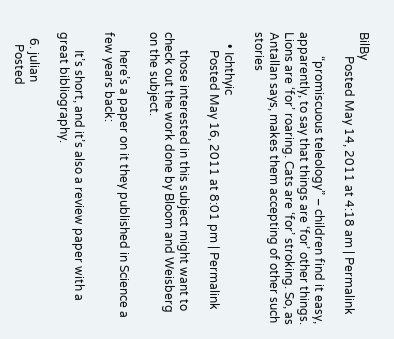BilBy
        Posted May 14, 2011 at 4:18 am | Permalink

        “promiscuous teleology” – children find it easy, apparently, to say that things are ‘for’ other things. Lions are ‘for’ roaring. Cats are ‘for’ stroking. So, as Antallan says, makes them accepting of other such stories

    • Ichthyic
      Posted May 16, 2011 at 8:01 pm | Permalink

      those interested in this subject might want to check out the work done by Bloom and Weisberg on the subject.

      here’s a paper on it they published in Science a few years back:

      It’s short, and it’s also a review paper with a great bibliography.

  6. julian
    Posted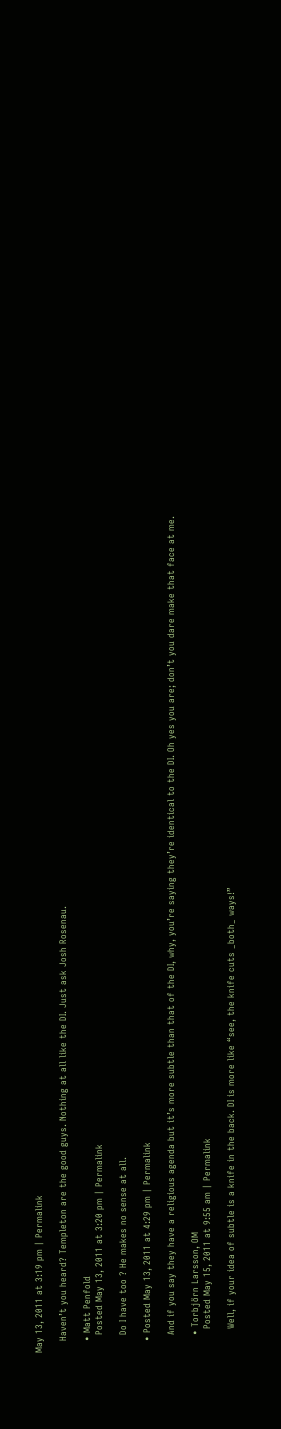May 13, 2011 at 3:19 pm | Permalink

    Haven’t you heard? Templeton are the good guys. Nothing at all like the DI. Just ask Josh Rosenau.

    • Matt Penfold
      Posted May 13, 2011 at 3:20 pm | Permalink

      Do I have too ? He makes no sense at all.

    • Posted May 13, 2011 at 4:29 pm | Permalink

      And if you say they have a religious agenda but it’s more subtle than that of the DI, why, you’re saying they’re identical to the DI. Oh yes you are; don’t you dare make that face at me.

      • Torbjörn Larsson, OM
        Posted May 15, 2011 at 9:55 am | Permalink

        Well, if your idea of subtle is a knife in the back. DI is more like “see, the knife cuts _both_ ways!”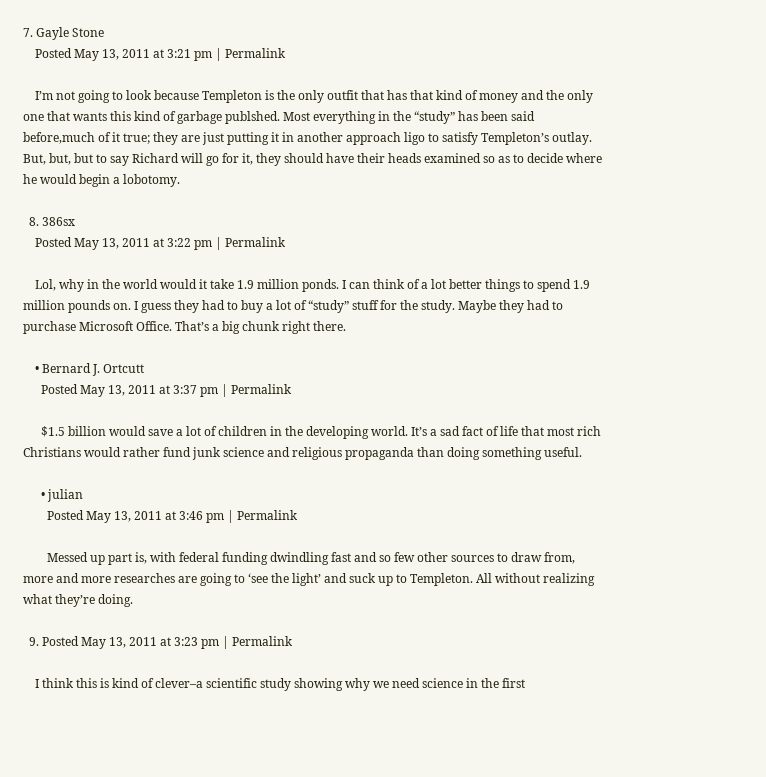7. Gayle Stone
    Posted May 13, 2011 at 3:21 pm | Permalink

    I’m not going to look because Templeton is the only outfit that has that kind of money and the only one that wants this kind of garbage publshed. Most everything in the “study” has been said before,much of it true; they are just putting it in another approach ligo to satisfy Templeton’s outlay. But, but, but to say Richard will go for it, they should have their heads examined so as to decide where he would begin a lobotomy.

  8. 386sx
    Posted May 13, 2011 at 3:22 pm | Permalink

    Lol, why in the world would it take 1.9 million ponds. I can think of a lot better things to spend 1.9 million pounds on. I guess they had to buy a lot of “study” stuff for the study. Maybe they had to purchase Microsoft Office. That’s a big chunk right there.

    • Bernard J. Ortcutt
      Posted May 13, 2011 at 3:37 pm | Permalink

      $1.5 billion would save a lot of children in the developing world. It’s a sad fact of life that most rich Christians would rather fund junk science and religious propaganda than doing something useful.

      • julian
        Posted May 13, 2011 at 3:46 pm | Permalink

        Messed up part is, with federal funding dwindling fast and so few other sources to draw from, more and more researches are going to ‘see the light’ and suck up to Templeton. All without realizing what they’re doing.

  9. Posted May 13, 2011 at 3:23 pm | Permalink

    I think this is kind of clever–a scientific study showing why we need science in the first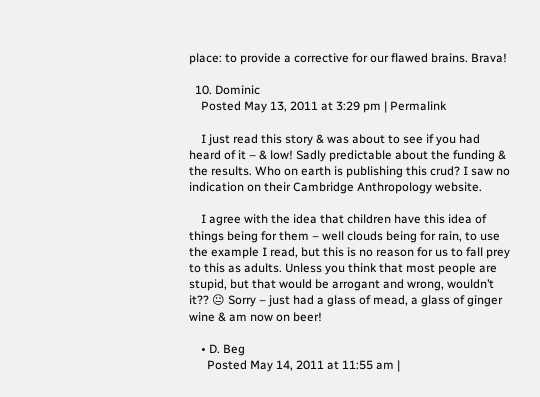place: to provide a corrective for our flawed brains. Brava!

  10. Dominic
    Posted May 13, 2011 at 3:29 pm | Permalink

    I just read this story & was about to see if you had heard of it – & low! Sadly predictable about the funding & the results. Who on earth is publishing this crud? I saw no indication on their Cambridge Anthropology website.

    I agree with the idea that children have this idea of things being for them – well clouds being for rain, to use the example I read, but this is no reason for us to fall prey to this as adults. Unless you think that most people are stupid, but that would be arrogant and wrong, wouldn’t it?? 😐 Sorry – just had a glass of mead, a glass of ginger wine & am now on beer!

    • D. Beg
      Posted May 14, 2011 at 11:55 am |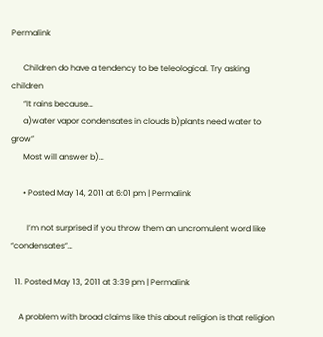Permalink

      Children do have a tendency to be teleological. Try asking children
      “It rains because…
      a)water vapor condensates in clouds b)plants need water to grow”
      Most will answer b)…

      • Posted May 14, 2011 at 6:01 pm | Permalink

        I’m not surprised if you throw them an uncromulent word like “condensates”…

  11. Posted May 13, 2011 at 3:39 pm | Permalink

    A problem with broad claims like this about religion is that religion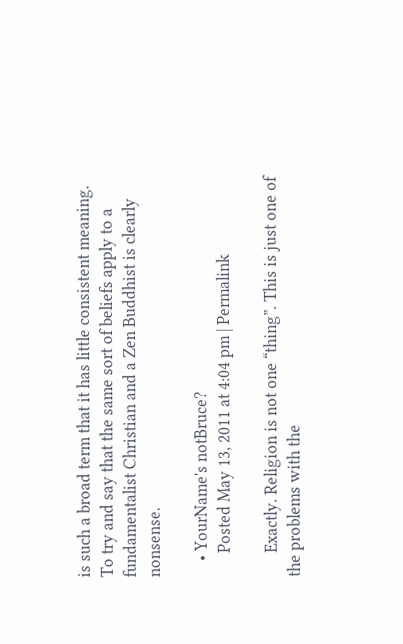is such a broad term that it has little consistent meaning. To try and say that the same sort of beliefs apply to a fundamentalist Christian and a Zen Buddhist is clearly nonsense.

    • YourName's notBruce?
      Posted May 13, 2011 at 4:04 pm | Permalink

      Exactly. Religion is not one “thing”. This is just one of the problems with the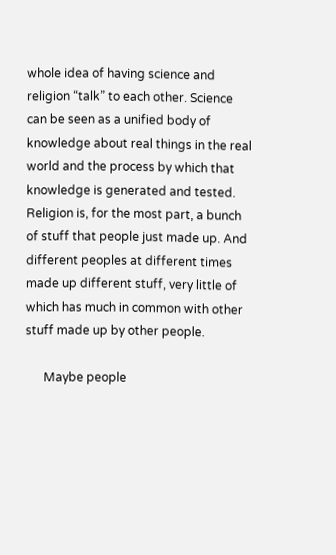whole idea of having science and religion “talk” to each other. Science can be seen as a unified body of knowledge about real things in the real world and the process by which that knowledge is generated and tested. Religion is, for the most part, a bunch of stuff that people just made up. And different peoples at different times made up different stuff, very little of which has much in common with other stuff made up by other people.

      Maybe people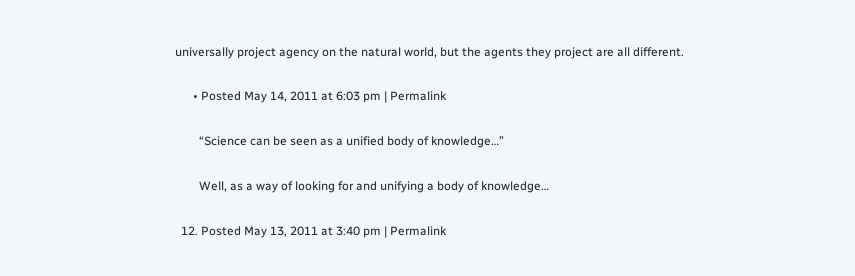universally project agency on the natural world, but the agents they project are all different.

      • Posted May 14, 2011 at 6:03 pm | Permalink

        “Science can be seen as a unified body of knowledge…”

        Well, as a way of looking for and unifying a body of knowledge…

  12. Posted May 13, 2011 at 3:40 pm | Permalink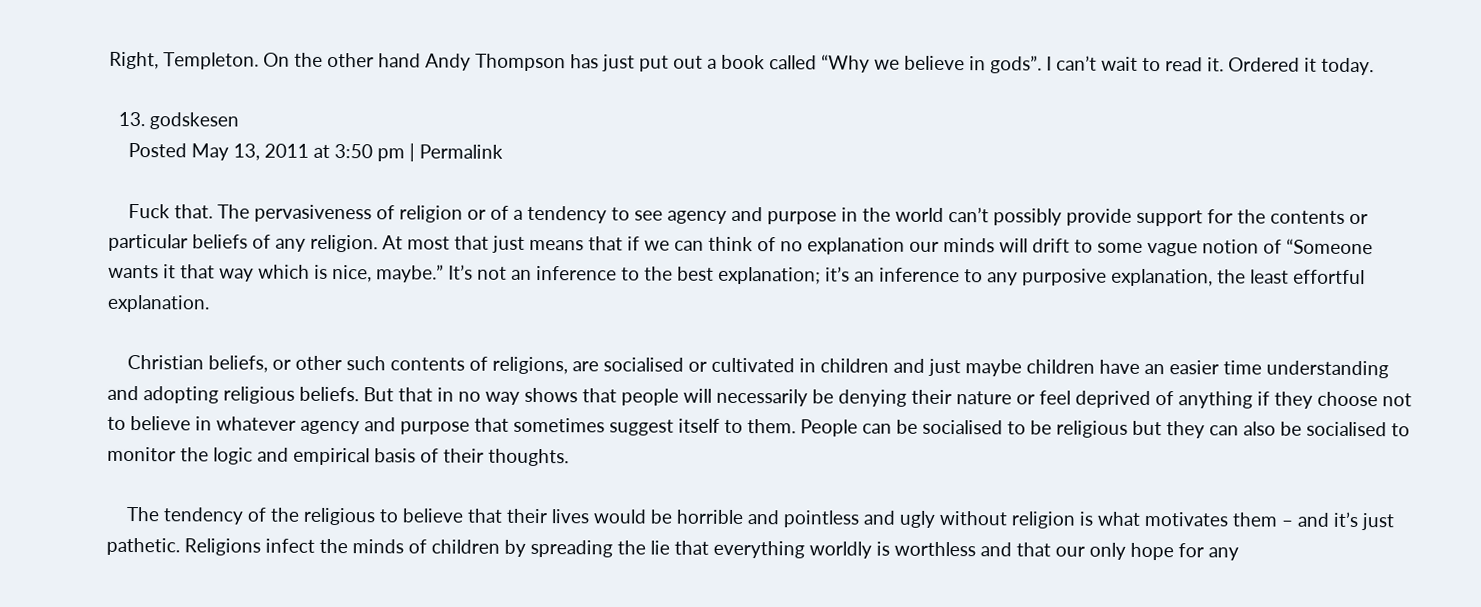Right, Templeton. On the other hand Andy Thompson has just put out a book called “Why we believe in gods”. I can’t wait to read it. Ordered it today.

  13. godskesen
    Posted May 13, 2011 at 3:50 pm | Permalink

    Fuck that. The pervasiveness of religion or of a tendency to see agency and purpose in the world can’t possibly provide support for the contents or particular beliefs of any religion. At most that just means that if we can think of no explanation our minds will drift to some vague notion of “Someone wants it that way which is nice, maybe.” It’s not an inference to the best explanation; it’s an inference to any purposive explanation, the least effortful explanation.

    Christian beliefs, or other such contents of religions, are socialised or cultivated in children and just maybe children have an easier time understanding and adopting religious beliefs. But that in no way shows that people will necessarily be denying their nature or feel deprived of anything if they choose not to believe in whatever agency and purpose that sometimes suggest itself to them. People can be socialised to be religious but they can also be socialised to monitor the logic and empirical basis of their thoughts.

    The tendency of the religious to believe that their lives would be horrible and pointless and ugly without religion is what motivates them – and it’s just pathetic. Religions infect the minds of children by spreading the lie that everything worldly is worthless and that our only hope for any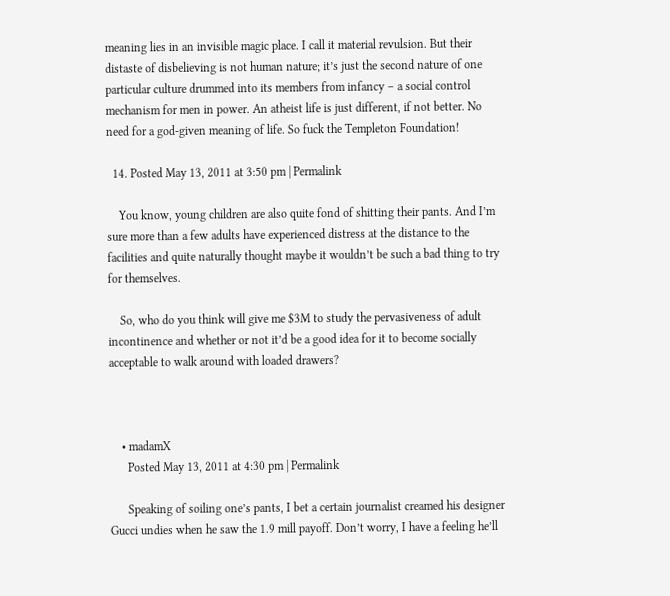meaning lies in an invisible magic place. I call it material revulsion. But their distaste of disbelieving is not human nature; it’s just the second nature of one particular culture drummed into its members from infancy – a social control mechanism for men in power. An atheist life is just different, if not better. No need for a god-given meaning of life. So fuck the Templeton Foundation!

  14. Posted May 13, 2011 at 3:50 pm | Permalink

    You know, young children are also quite fond of shitting their pants. And I’m sure more than a few adults have experienced distress at the distance to the facilities and quite naturally thought maybe it wouldn’t be such a bad thing to try for themselves.

    So, who do you think will give me $3M to study the pervasiveness of adult incontinence and whether or not it’d be a good idea for it to become socially acceptable to walk around with loaded drawers?



    • madamX
      Posted May 13, 2011 at 4:30 pm | Permalink

      Speaking of soiling one’s pants, I bet a certain journalist creamed his designer Gucci undies when he saw the 1.9 mill payoff. Don’t worry, I have a feeling he’ll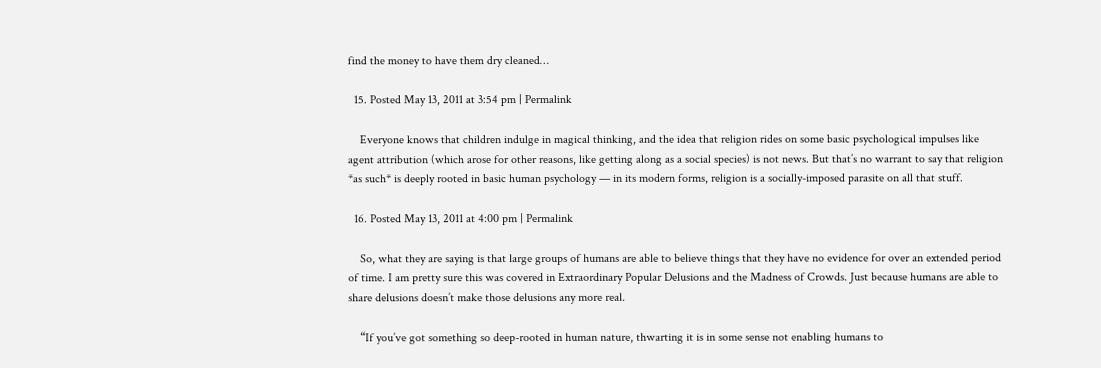find the money to have them dry cleaned…

  15. Posted May 13, 2011 at 3:54 pm | Permalink

    Everyone knows that children indulge in magical thinking, and the idea that religion rides on some basic psychological impulses like agent attribution (which arose for other reasons, like getting along as a social species) is not news. But that’s no warrant to say that religion *as such* is deeply rooted in basic human psychology — in its modern forms, religion is a socially-imposed parasite on all that stuff.

  16. Posted May 13, 2011 at 4:00 pm | Permalink

    So, what they are saying is that large groups of humans are able to believe things that they have no evidence for over an extended period of time. I am pretty sure this was covered in Extraordinary Popular Delusions and the Madness of Crowds. Just because humans are able to share delusions doesn’t make those delusions any more real.

    “If you’ve got something so deep-rooted in human nature, thwarting it is in some sense not enabling humans to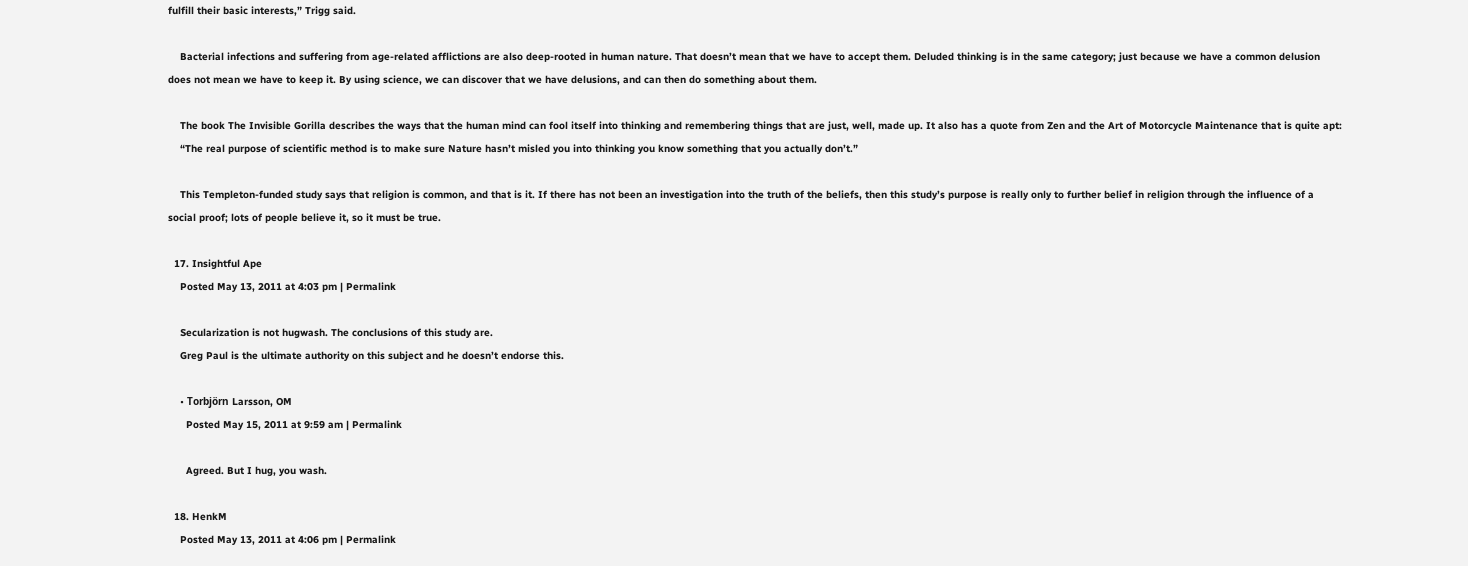fulfill their basic interests,” Trigg said.

    Bacterial infections and suffering from age-related afflictions are also deep-rooted in human nature. That doesn’t mean that we have to accept them. Deluded thinking is in the same category; just because we have a common delusion does not mean we have to keep it. By using science, we can discover that we have delusions, and can then do something about them.

    The book The Invisible Gorilla describes the ways that the human mind can fool itself into thinking and remembering things that are just, well, made up. It also has a quote from Zen and the Art of Motorcycle Maintenance that is quite apt:
    “The real purpose of scientific method is to make sure Nature hasn’t misled you into thinking you know something that you actually don’t.”

    This Templeton-funded study says that religion is common, and that is it. If there has not been an investigation into the truth of the beliefs, then this study’s purpose is really only to further belief in religion through the influence of a social proof; lots of people believe it, so it must be true.

  17. Insightful Ape
    Posted May 13, 2011 at 4:03 pm | Permalink

    Secularization is not hugwash. The conclusions of this study are.
    Greg Paul is the ultimate authority on this subject and he doesn’t endorse this.

    • Torbjörn Larsson, OM
      Posted May 15, 2011 at 9:59 am | Permalink

      Agreed. But I hug, you wash.

  18. HenkM
    Posted May 13, 2011 at 4:06 pm | Permalink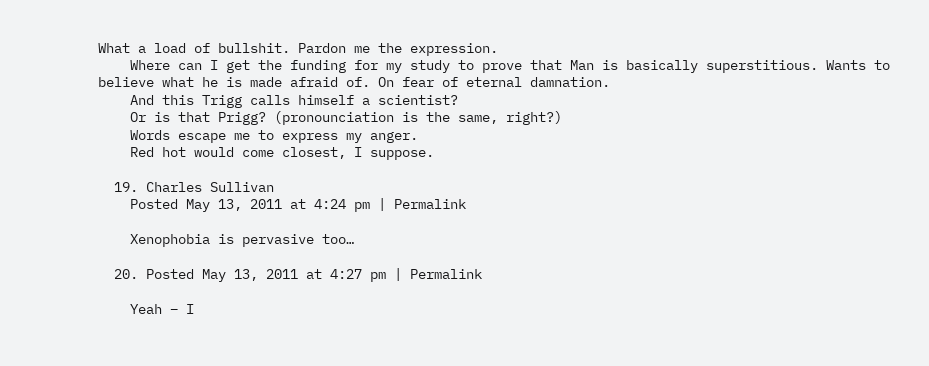What a load of bullshit. Pardon me the expression.
    Where can I get the funding for my study to prove that Man is basically superstitious. Wants to believe what he is made afraid of. On fear of eternal damnation.
    And this Trigg calls himself a scientist?
    Or is that Prigg? (pronounciation is the same, right?)
    Words escape me to express my anger.
    Red hot would come closest, I suppose.

  19. Charles Sullivan
    Posted May 13, 2011 at 4:24 pm | Permalink

    Xenophobia is pervasive too…

  20. Posted May 13, 2011 at 4:27 pm | Permalink

    Yeah – I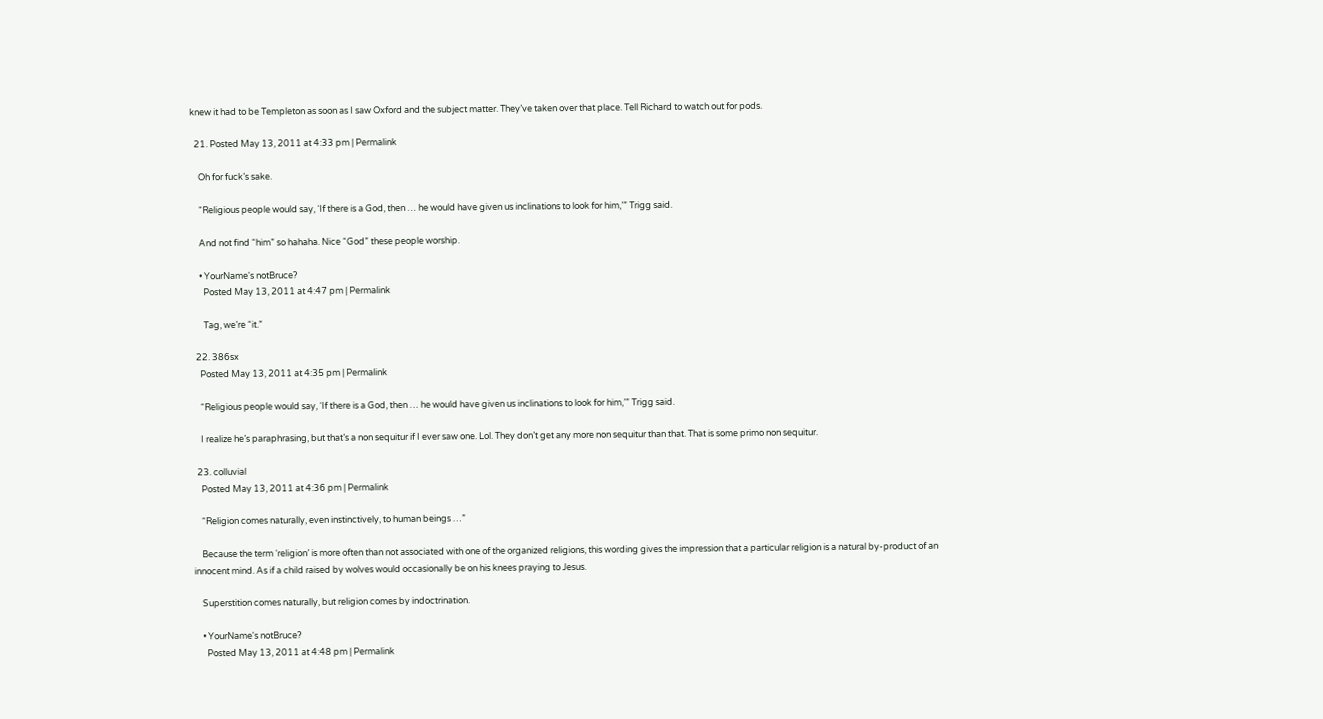knew it had to be Templeton as soon as I saw Oxford and the subject matter. They’ve taken over that place. Tell Richard to watch out for pods.

  21. Posted May 13, 2011 at 4:33 pm | Permalink

    Oh for fuck’s sake.

    “Religious people would say, ‘If there is a God, then … he would have given us inclinations to look for him,’” Trigg said.

    And not find “him” so hahaha. Nice “God” these people worship.

    • YourName's notBruce?
      Posted May 13, 2011 at 4:47 pm | Permalink

      Tag, we’re “it.”

  22. 386sx
    Posted May 13, 2011 at 4:35 pm | Permalink

    “Religious people would say, ‘If there is a God, then … he would have given us inclinations to look for him,’” Trigg said.

    I realize he’s paraphrasing, but that’s a non sequitur if I ever saw one. Lol. They don’t get any more non sequitur than that. That is some primo non sequitur.

  23. colluvial
    Posted May 13, 2011 at 4:36 pm | Permalink

    “Religion comes naturally, even instinctively, to human beings …”

    Because the term ‘religion’ is more often than not associated with one of the organized religions, this wording gives the impression that a particular religion is a natural by-product of an innocent mind. As if a child raised by wolves would occasionally be on his knees praying to Jesus.

    Superstition comes naturally, but religion comes by indoctrination.

    • YourName's notBruce?
      Posted May 13, 2011 at 4:48 pm | Permalink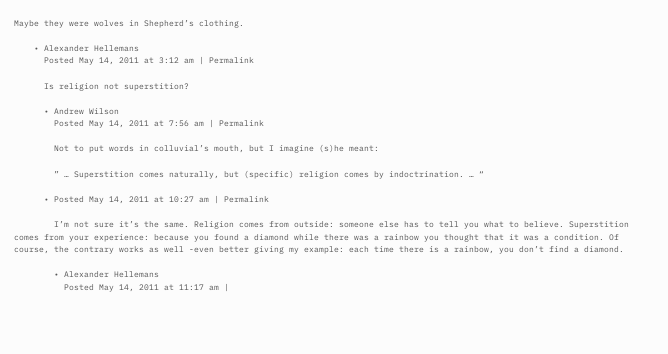Maybe they were wolves in Shepherd’s clothing.

    • Alexander Hellemans
      Posted May 14, 2011 at 3:12 am | Permalink

      Is religion not superstition?

      • Andrew Wilson
        Posted May 14, 2011 at 7:56 am | Permalink

        Not to put words in colluvial’s mouth, but I imagine (s)he meant:

        ” … Superstition comes naturally, but (specific) religion comes by indoctrination. … “

      • Posted May 14, 2011 at 10:27 am | Permalink

        I’m not sure it’s the same. Religion comes from outside: someone else has to tell you what to believe. Superstition comes from your experience: because you found a diamond while there was a rainbow you thought that it was a condition. Of course, the contrary works as well -even better giving my example: each time there is a rainbow, you don’t find a diamond.

        • Alexander Hellemans
          Posted May 14, 2011 at 11:17 am |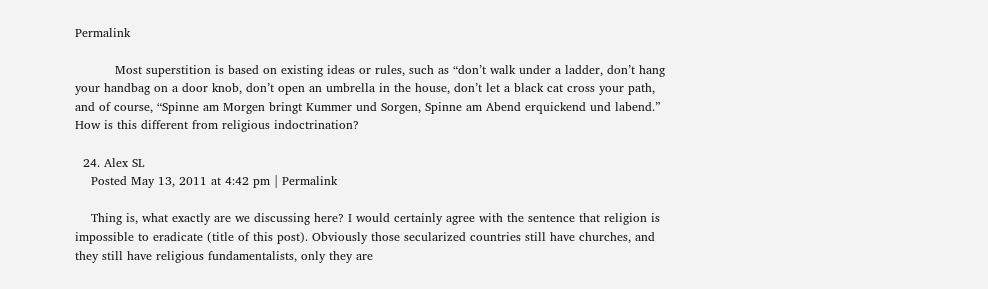Permalink

          Most superstition is based on existing ideas or rules, such as “don’t walk under a ladder, don’t hang your handbag on a door knob, don’t open an umbrella in the house, don’t let a black cat cross your path, and of course, “Spinne am Morgen bringt Kummer und Sorgen, Spinne am Abend erquickend und labend.” How is this different from religious indoctrination?

  24. Alex SL
    Posted May 13, 2011 at 4:42 pm | Permalink

    Thing is, what exactly are we discussing here? I would certainly agree with the sentence that religion is impossible to eradicate (title of this post). Obviously those secularized countries still have churches, and they still have religious fundamentalists, only they are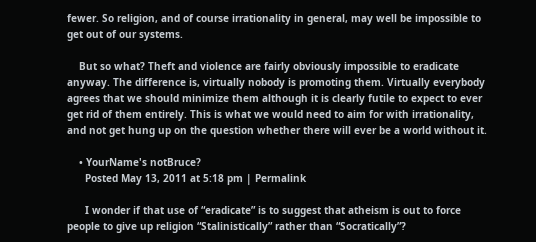fewer. So religion, and of course irrationality in general, may well be impossible to get out of our systems.

    But so what? Theft and violence are fairly obviously impossible to eradicate anyway. The difference is, virtually nobody is promoting them. Virtually everybody agrees that we should minimize them although it is clearly futile to expect to ever get rid of them entirely. This is what we would need to aim for with irrationality, and not get hung up on the question whether there will ever be a world without it.

    • YourName's notBruce?
      Posted May 13, 2011 at 5:18 pm | Permalink

      I wonder if that use of “eradicate” is to suggest that atheism is out to force people to give up religion “Stalinistically” rather than “Socratically”?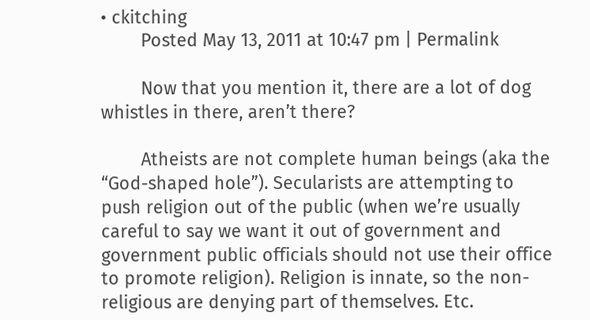• ckitching
        Posted May 13, 2011 at 10:47 pm | Permalink

        Now that you mention it, there are a lot of dog whistles in there, aren’t there?

        Atheists are not complete human beings (aka the “God-shaped hole”). Secularists are attempting to push religion out of the public (when we’re usually careful to say we want it out of government and government public officials should not use their office to promote religion). Religion is innate, so the non-religious are denying part of themselves. Etc.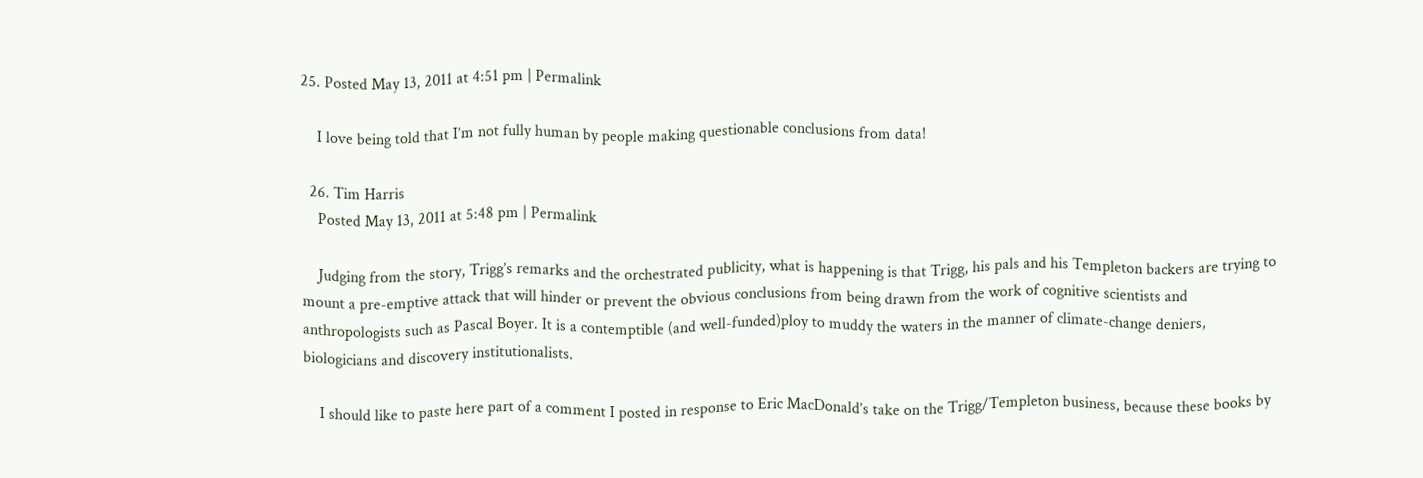25. Posted May 13, 2011 at 4:51 pm | Permalink

    I love being told that I’m not fully human by people making questionable conclusions from data!

  26. Tim Harris
    Posted May 13, 2011 at 5:48 pm | Permalink

    Judging from the story, Trigg’s remarks and the orchestrated publicity, what is happening is that Trigg, his pals and his Templeton backers are trying to mount a pre-emptive attack that will hinder or prevent the obvious conclusions from being drawn from the work of cognitive scientists and anthropologists such as Pascal Boyer. It is a contemptible (and well-funded)ploy to muddy the waters in the manner of climate-change deniers, biologicians and discovery institutionalists.

    I should like to paste here part of a comment I posted in response to Eric MacDonald’s take on the Trigg/Templeton business, because these books by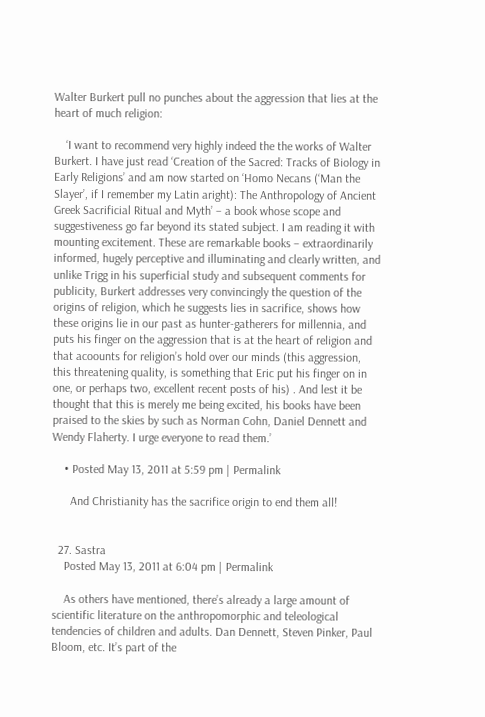Walter Burkert pull no punches about the aggression that lies at the heart of much religion:

    ‘I want to recommend very highly indeed the the works of Walter Burkert. I have just read ‘Creation of the Sacred: Tracks of Biology in Early Religions’ and am now started on ‘Homo Necans (‘Man the Slayer’, if I remember my Latin aright): The Anthropology of Ancient Greek Sacrificial Ritual and Myth’ – a book whose scope and suggestiveness go far beyond its stated subject. I am reading it with mounting excitement. These are remarkable books – extraordinarily informed, hugely perceptive and illuminating and clearly written, and unlike Trigg in his superficial study and subsequent comments for publicity, Burkert addresses very convincingly the question of the origins of religion, which he suggests lies in sacrifice, shows how these origins lie in our past as hunter-gatherers for millennia, and puts his finger on the aggression that is at the heart of religion and that acoounts for religion’s hold over our minds (this aggression, this threatening quality, is something that Eric put his finger on in one, or perhaps two, excellent recent posts of his) . And lest it be thought that this is merely me being excited, his books have been praised to the skies by such as Norman Cohn, Daniel Dennett and Wendy Flaherty. I urge everyone to read them.’

    • Posted May 13, 2011 at 5:59 pm | Permalink

      And Christianity has the sacrifice origin to end them all!


  27. Sastra
    Posted May 13, 2011 at 6:04 pm | Permalink

    As others have mentioned, there’s already a large amount of scientific literature on the anthropomorphic and teleological tendencies of children and adults. Dan Dennett, Steven Pinker, Paul Bloom, etc. It’s part of the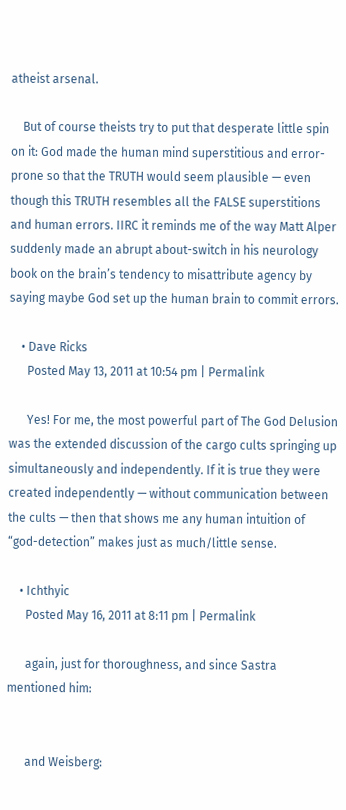atheist arsenal.

    But of course theists try to put that desperate little spin on it: God made the human mind superstitious and error-prone so that the TRUTH would seem plausible — even though this TRUTH resembles all the FALSE superstitions and human errors. IIRC it reminds me of the way Matt Alper suddenly made an abrupt about-switch in his neurology book on the brain’s tendency to misattribute agency by saying maybe God set up the human brain to commit errors.

    • Dave Ricks
      Posted May 13, 2011 at 10:54 pm | Permalink

      Yes! For me, the most powerful part of The God Delusion was the extended discussion of the cargo cults springing up simultaneously and independently. If it is true they were created independently — without communication between the cults — then that shows me any human intuition of “god-detection” makes just as much/little sense.

    • Ichthyic
      Posted May 16, 2011 at 8:11 pm | Permalink

      again, just for thoroughness, and since Sastra mentioned him:


      and Weisberg: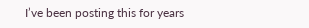I’ve been posting this for years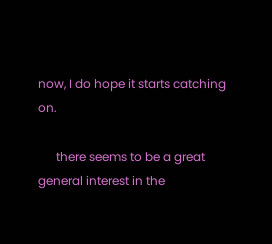now, I do hope it starts catching on.

      there seems to be a great general interest in the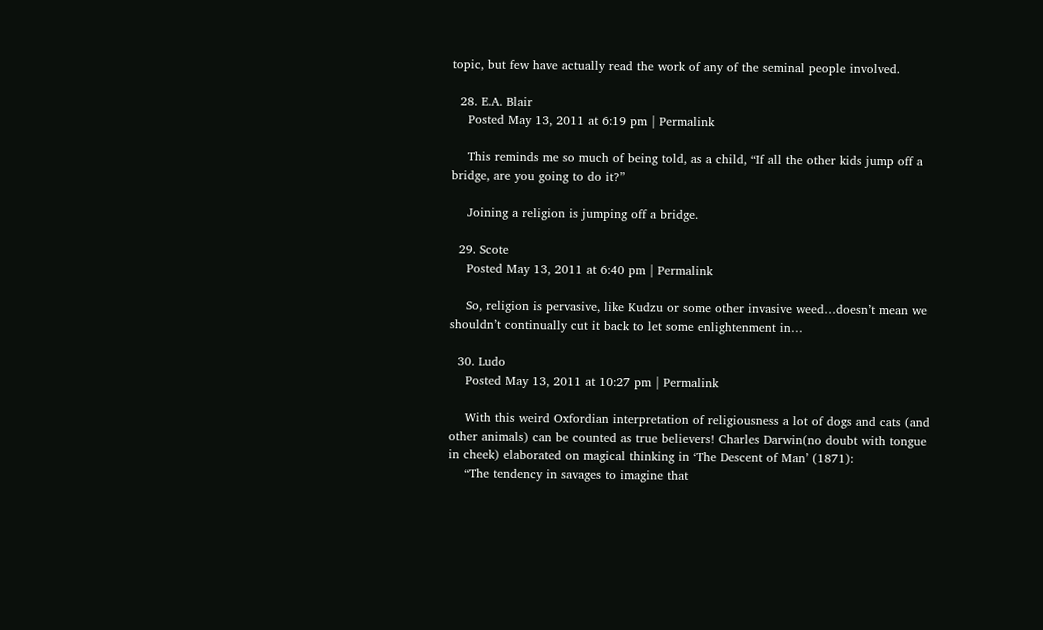topic, but few have actually read the work of any of the seminal people involved.

  28. E.A. Blair
    Posted May 13, 2011 at 6:19 pm | Permalink

    This reminds me so much of being told, as a child, “If all the other kids jump off a bridge, are you going to do it?”

    Joining a religion is jumping off a bridge.

  29. Scote
    Posted May 13, 2011 at 6:40 pm | Permalink

    So, religion is pervasive, like Kudzu or some other invasive weed…doesn’t mean we shouldn’t continually cut it back to let some enlightenment in…

  30. Ludo
    Posted May 13, 2011 at 10:27 pm | Permalink

    With this weird Oxfordian interpretation of religiousness a lot of dogs and cats (and other animals) can be counted as true believers! Charles Darwin(no doubt with tongue in cheek) elaborated on magical thinking in ‘The Descent of Man’ (1871):
    “The tendency in savages to imagine that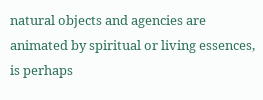natural objects and agencies are animated by spiritual or living essences, is perhaps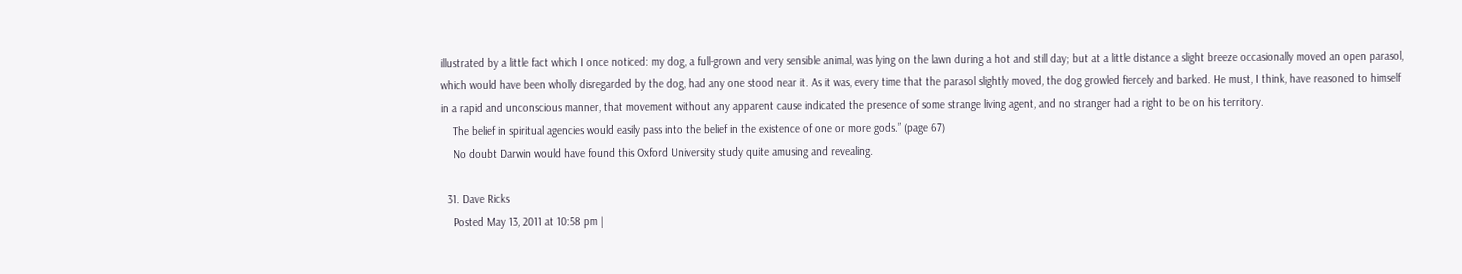illustrated by a little fact which I once noticed: my dog, a full-grown and very sensible animal, was lying on the lawn during a hot and still day; but at a little distance a slight breeze occasionally moved an open parasol, which would have been wholly disregarded by the dog, had any one stood near it. As it was, every time that the parasol slightly moved, the dog growled fiercely and barked. He must, I think, have reasoned to himself in a rapid and unconscious manner, that movement without any apparent cause indicated the presence of some strange living agent, and no stranger had a right to be on his territory.
    The belief in spiritual agencies would easily pass into the belief in the existence of one or more gods.” (page 67)
    No doubt Darwin would have found this Oxford University study quite amusing and revealing.

  31. Dave Ricks
    Posted May 13, 2011 at 10:58 pm |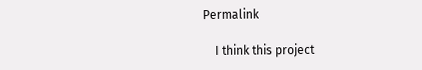Permalink

    I think this project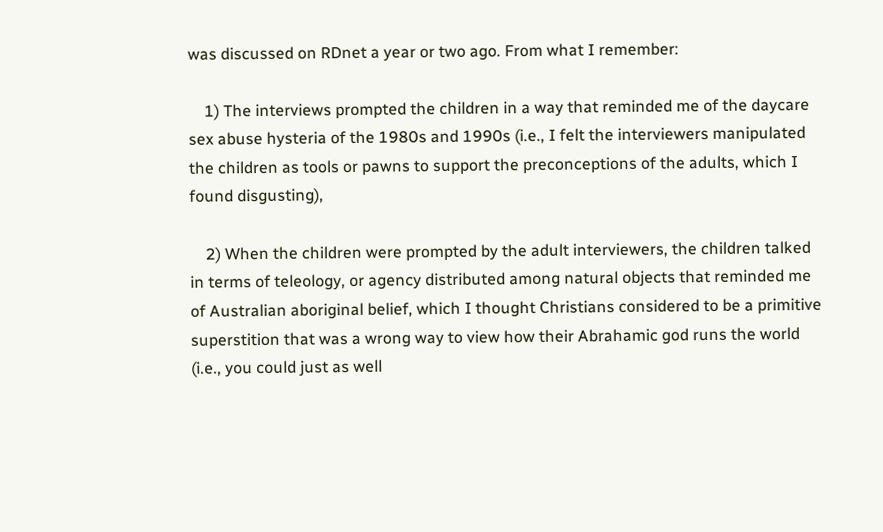was discussed on RDnet a year or two ago. From what I remember:

    1) The interviews prompted the children in a way that reminded me of the daycare sex abuse hysteria of the 1980s and 1990s (i.e., I felt the interviewers manipulated the children as tools or pawns to support the preconceptions of the adults, which I found disgusting),

    2) When the children were prompted by the adult interviewers, the children talked in terms of teleology, or agency distributed among natural objects that reminded me of Australian aboriginal belief, which I thought Christians considered to be a primitive superstition that was a wrong way to view how their Abrahamic god runs the world (i.e., you could just as well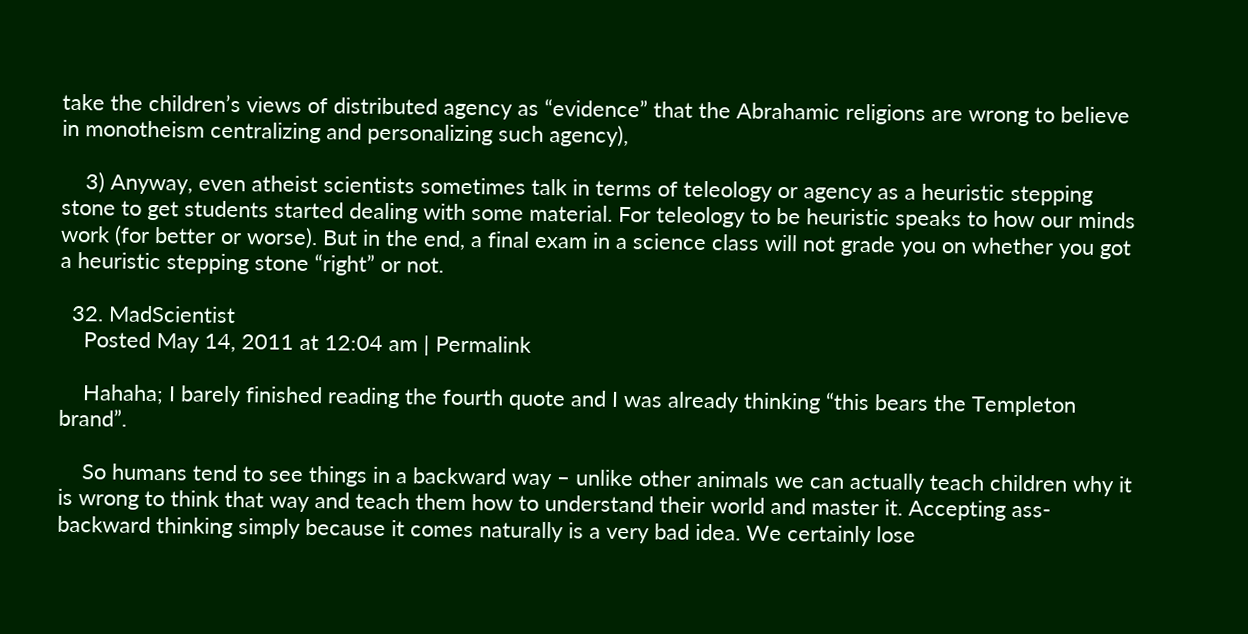take the children’s views of distributed agency as “evidence” that the Abrahamic religions are wrong to believe in monotheism centralizing and personalizing such agency),

    3) Anyway, even atheist scientists sometimes talk in terms of teleology or agency as a heuristic stepping stone to get students started dealing with some material. For teleology to be heuristic speaks to how our minds work (for better or worse). But in the end, a final exam in a science class will not grade you on whether you got a heuristic stepping stone “right” or not.

  32. MadScientist
    Posted May 14, 2011 at 12:04 am | Permalink

    Hahaha; I barely finished reading the fourth quote and I was already thinking “this bears the Templeton brand”.

    So humans tend to see things in a backward way – unlike other animals we can actually teach children why it is wrong to think that way and teach them how to understand their world and master it. Accepting ass-backward thinking simply because it comes naturally is a very bad idea. We certainly lose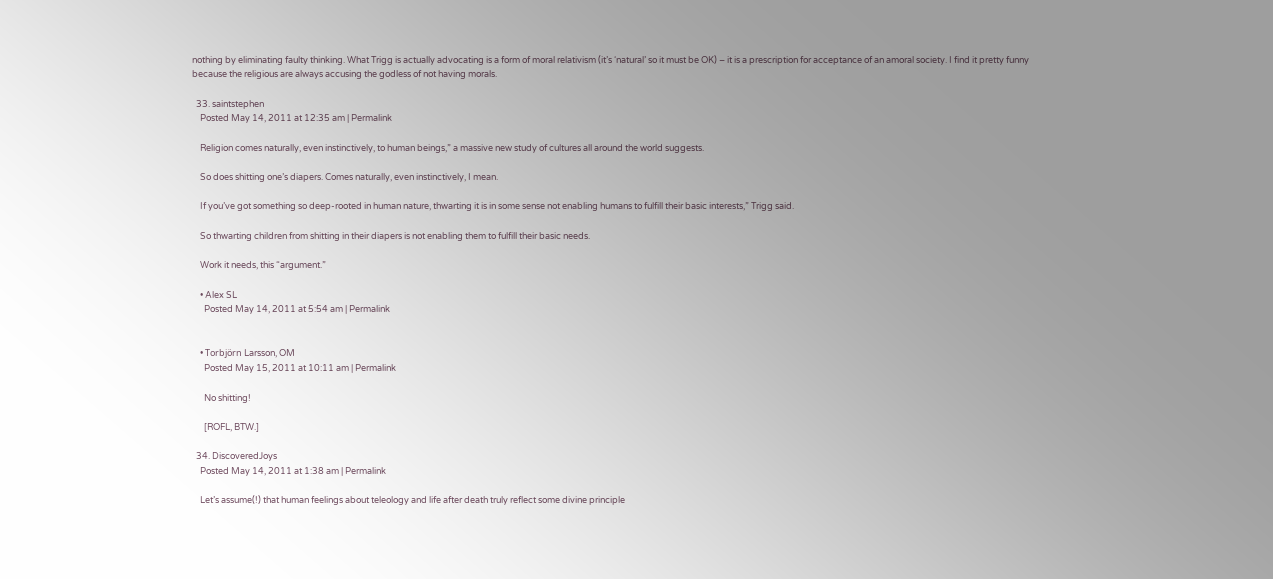nothing by eliminating faulty thinking. What Trigg is actually advocating is a form of moral relativism (it’s ‘natural’ so it must be OK) – it is a prescription for acceptance of an amoral society. I find it pretty funny because the religious are always accusing the godless of not having morals.

  33. saintstephen
    Posted May 14, 2011 at 12:35 am | Permalink

    Religion comes naturally, even instinctively, to human beings,” a massive new study of cultures all around the world suggests.

    So does shitting one’s diapers. Comes naturally, even instinctively, I mean.

    If you’ve got something so deep-rooted in human nature, thwarting it is in some sense not enabling humans to fulfill their basic interests,” Trigg said.

    So thwarting children from shitting in their diapers is not enabling them to fulfill their basic needs.

    Work it needs, this “argument.”

    • Alex SL
      Posted May 14, 2011 at 5:54 am | Permalink


    • Torbjörn Larsson, OM
      Posted May 15, 2011 at 10:11 am | Permalink

      No shitting!

      [ROFL, BTW.]

  34. DiscoveredJoys
    Posted May 14, 2011 at 1:38 am | Permalink

    Let’s assume(!) that human feelings about teleology and life after death truly reflect some divine principle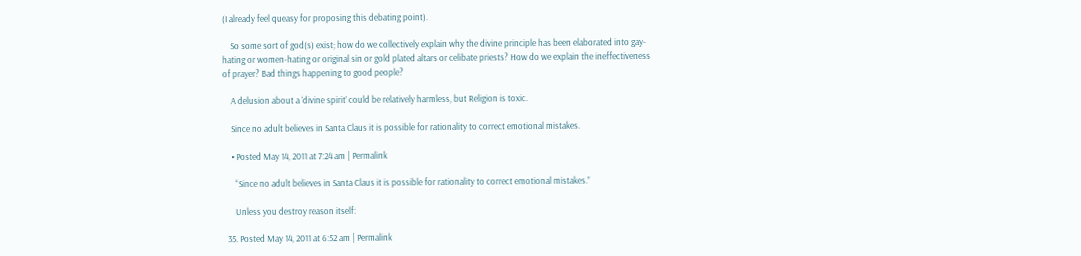(I already feel queasy for proposing this debating point).

    So some sort of god(s) exist; how do we collectively explain why the divine principle has been elaborated into gay-hating or women-hating or original sin or gold plated altars or celibate priests? How do we explain the ineffectiveness of prayer? Bad things happening to good people?

    A delusion about a ‘divine spirit’ could be relatively harmless, but Religion is toxic.

    Since no adult believes in Santa Claus it is possible for rationality to correct emotional mistakes.

    • Posted May 14, 2011 at 7:24 am | Permalink

      “Since no adult believes in Santa Claus it is possible for rationality to correct emotional mistakes.”

      Unless you destroy reason itself:

  35. Posted May 14, 2011 at 6:52 am | Permalink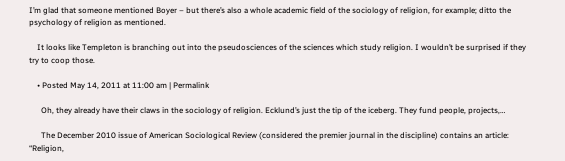I’m glad that someone mentioned Boyer – but there’s also a whole academic field of the sociology of religion, for example; ditto the psychology of religion as mentioned.

    It looks like Templeton is branching out into the pseudosciences of the sciences which study religion. I wouldn’t be surprised if they try to coop those.

    • Posted May 14, 2011 at 11:00 am | Permalink

      Oh, they already have their claws in the sociology of religion. Ecklund’s just the tip of the iceberg. They fund people, projects,…

      The December 2010 issue of American Sociological Review (considered the premier journal in the discipline) contains an article: “Religion,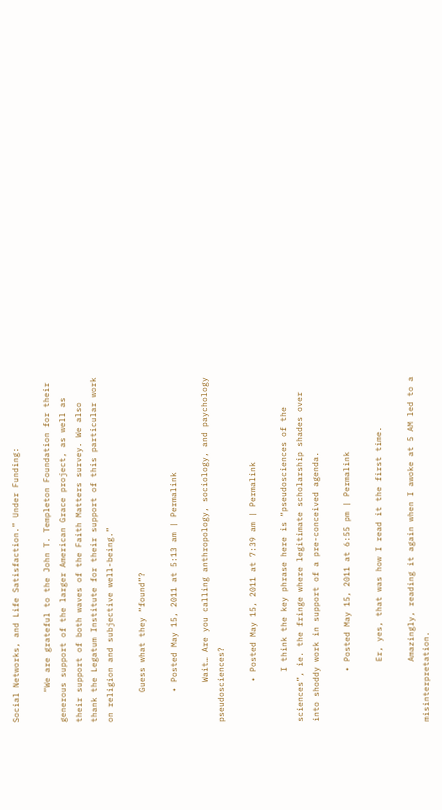Social Networks, and Life Satisfaction.” Under Funding:

      “We are grateful to the John T. Templeton Foundation for their generous support of the larger American Grace project, as well as their support of both waves of the Faith Matters survey. We also thank the Legatum Institute for their support of this particular work on religion and subjective well-being.”

      Guess what they “found”?

      • Posted May 15, 2011 at 5:13 am | Permalink

        Wait… Are you calling anthropology, sociology, and paychology pseudosciences?

        • Posted May 15, 2011 at 7:39 am | Permalink

          I think the key phrase here is “pseudosciences of the sciences”, ie. the fringe where legitimate scholarship shades over into shoddy work in support of a pre-conceived agenda.

          • Posted May 15, 2011 at 6:55 pm | Permalink

            Er, yes, that was how I read it the first time.

            Amazingly, reading it again when I awoke at 5 AM led to a misinterpretation.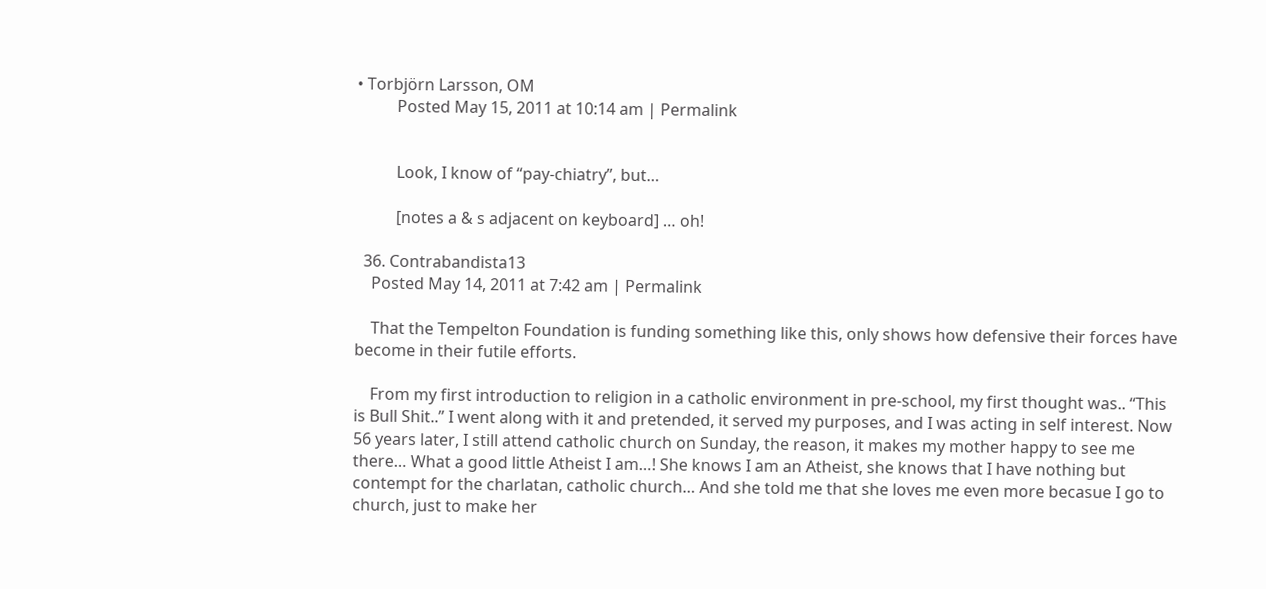• Torbjörn Larsson, OM
          Posted May 15, 2011 at 10:14 am | Permalink


          Look, I know of “pay-chiatry”, but…

          [notes a & s adjacent on keyboard] … oh!

  36. Contrabandista13
    Posted May 14, 2011 at 7:42 am | Permalink

    That the Tempelton Foundation is funding something like this, only shows how defensive their forces have become in their futile efforts.

    From my first introduction to religion in a catholic environment in pre-school, my first thought was.. “This is Bull Shit..” I went along with it and pretended, it served my purposes, and I was acting in self interest. Now 56 years later, I still attend catholic church on Sunday, the reason, it makes my mother happy to see me there… What a good little Atheist I am…! She knows I am an Atheist, she knows that I have nothing but contempt for the charlatan, catholic church… And she told me that she loves me even more becasue I go to church, just to make her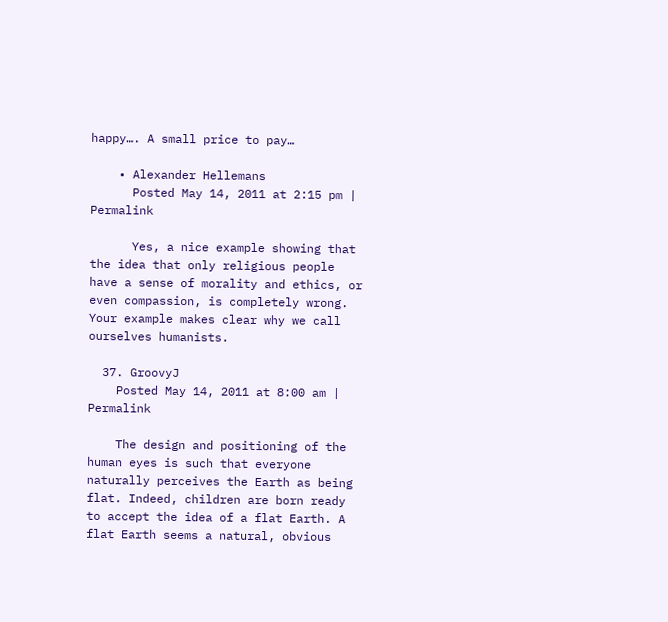happy…. A small price to pay…

    • Alexander Hellemans
      Posted May 14, 2011 at 2:15 pm | Permalink

      Yes, a nice example showing that the idea that only religious people have a sense of morality and ethics, or even compassion, is completely wrong. Your example makes clear why we call ourselves humanists.

  37. GroovyJ
    Posted May 14, 2011 at 8:00 am | Permalink

    The design and positioning of the human eyes is such that everyone naturally perceives the Earth as being flat. Indeed, children are born ready to accept the idea of a flat Earth. A flat Earth seems a natural, obvious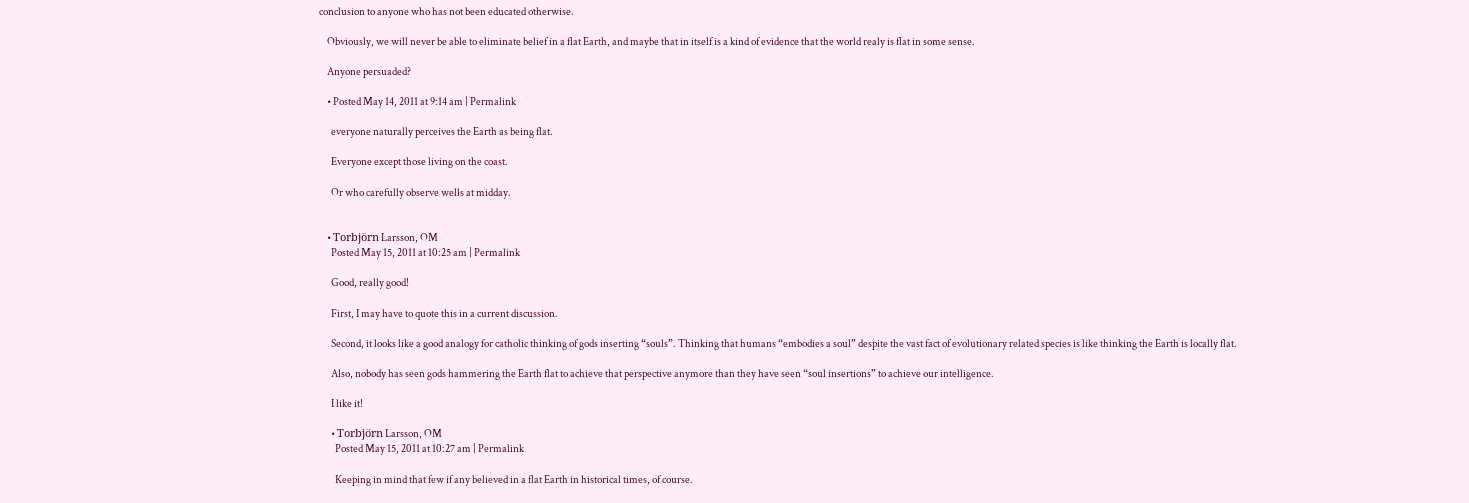conclusion to anyone who has not been educated otherwise.

    Obviously, we will never be able to eliminate belief in a flat Earth, and maybe that in itself is a kind of evidence that the world realy is flat in some sense.

    Anyone persuaded?

    • Posted May 14, 2011 at 9:14 am | Permalink

      everyone naturally perceives the Earth as being flat.

      Everyone except those living on the coast.

      Or who carefully observe wells at midday.


    • Torbjörn Larsson, OM
      Posted May 15, 2011 at 10:25 am | Permalink

      Good, really good!

      First, I may have to quote this in a current discussion.

      Second, it looks like a good analogy for catholic thinking of gods inserting “souls”. Thinking that humans “embodies a soul” despite the vast fact of evolutionary related species is like thinking the Earth is locally flat.

      Also, nobody has seen gods hammering the Earth flat to achieve that perspective anymore than they have seen “soul insertions” to achieve our intelligence.

      I like it!

      • Torbjörn Larsson, OM
        Posted May 15, 2011 at 10:27 am | Permalink

        Keeping in mind that few if any believed in a flat Earth in historical times, of course.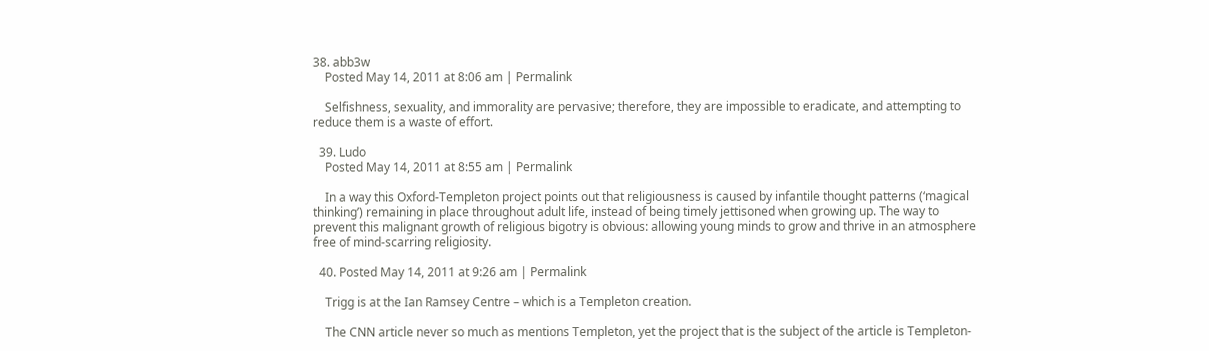38. abb3w
    Posted May 14, 2011 at 8:06 am | Permalink

    Selfishness, sexuality, and immorality are pervasive; therefore, they are impossible to eradicate, and attempting to reduce them is a waste of effort.

  39. Ludo
    Posted May 14, 2011 at 8:55 am | Permalink

    In a way this Oxford-Templeton project points out that religiousness is caused by infantile thought patterns (‘magical thinking’) remaining in place throughout adult life, instead of being timely jettisoned when growing up. The way to prevent this malignant growth of religious bigotry is obvious: allowing young minds to grow and thrive in an atmosphere free of mind-scarring religiosity.

  40. Posted May 14, 2011 at 9:26 am | Permalink

    Trigg is at the Ian Ramsey Centre – which is a Templeton creation.

    The CNN article never so much as mentions Templeton, yet the project that is the subject of the article is Templeton-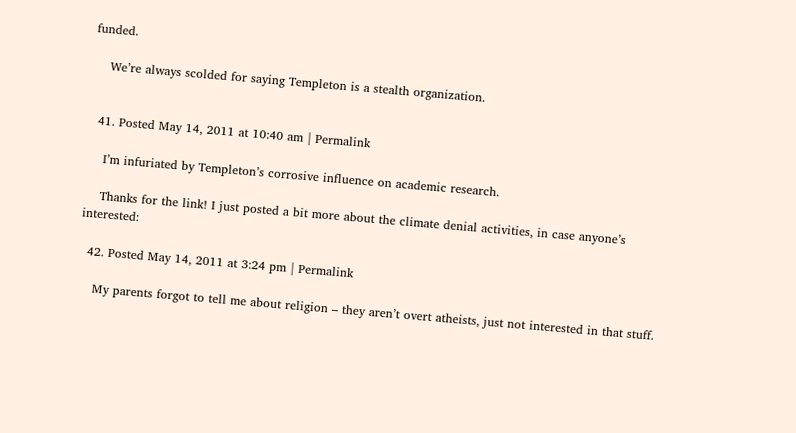funded.

    We’re always scolded for saying Templeton is a stealth organization.


  41. Posted May 14, 2011 at 10:40 am | Permalink

    I’m infuriated by Templeton’s corrosive influence on academic research.

    Thanks for the link! I just posted a bit more about the climate denial activities, in case anyone’s interested:

  42. Posted May 14, 2011 at 3:24 pm | Permalink

    My parents forgot to tell me about religion – they aren’t overt atheists, just not interested in that stuff.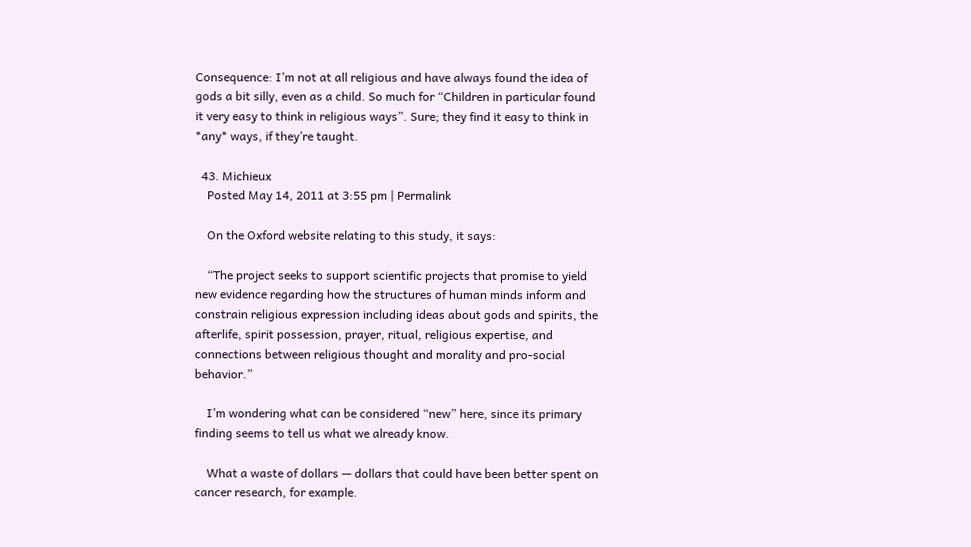Consequence: I’m not at all religious and have always found the idea of gods a bit silly, even as a child. So much for “Children in particular found it very easy to think in religious ways”. Sure; they find it easy to think in *any* ways, if they’re taught.

  43. Michieux
    Posted May 14, 2011 at 3:55 pm | Permalink

    On the Oxford website relating to this study, it says:

    “The project seeks to support scientific projects that promise to yield new evidence regarding how the structures of human minds inform and constrain religious expression including ideas about gods and spirits, the afterlife, spirit possession, prayer, ritual, religious expertise, and connections between religious thought and morality and pro-social behavior.”

    I’m wondering what can be considered “new” here, since its primary finding seems to tell us what we already know.

    What a waste of dollars — dollars that could have been better spent on cancer research, for example.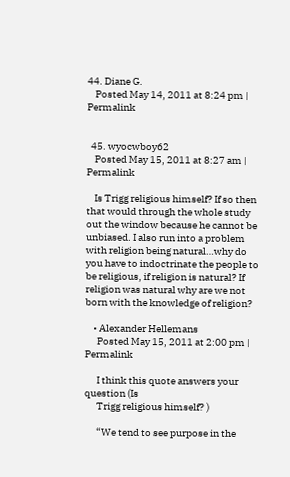44. Diane G.
    Posted May 14, 2011 at 8:24 pm | Permalink


  45. wyocwboy62
    Posted May 15, 2011 at 8:27 am | Permalink

    Is Trigg religious himself? If so then that would through the whole study out the window because he cannot be unbiased. I also run into a problem with religion being natural…why do you have to indoctrinate the people to be religious, if religion is natural? If religion was natural why are we not born with the knowledge of religion?

    • Alexander Hellemans
      Posted May 15, 2011 at 2:00 pm | Permalink

      I think this quote answers your question (Is
      Trigg religious himself? )

      “We tend to see purpose in the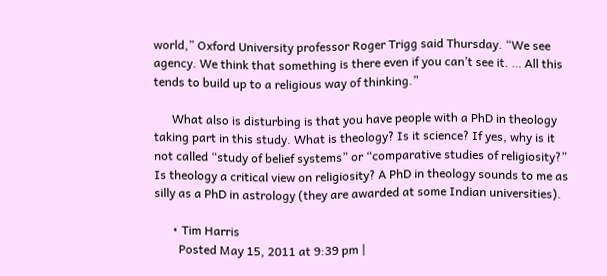world,” Oxford University professor Roger Trigg said Thursday. “We see agency. We think that something is there even if you can’t see it. … All this tends to build up to a religious way of thinking.”

      What also is disturbing is that you have people with a PhD in theology taking part in this study. What is theology? Is it science? If yes, why is it not called “study of belief systems” or “comparative studies of religiosity?” Is theology a critical view on religiosity? A PhD in theology sounds to me as silly as a PhD in astrology (they are awarded at some Indian universities).

      • Tim Harris
        Posted May 15, 2011 at 9:39 pm |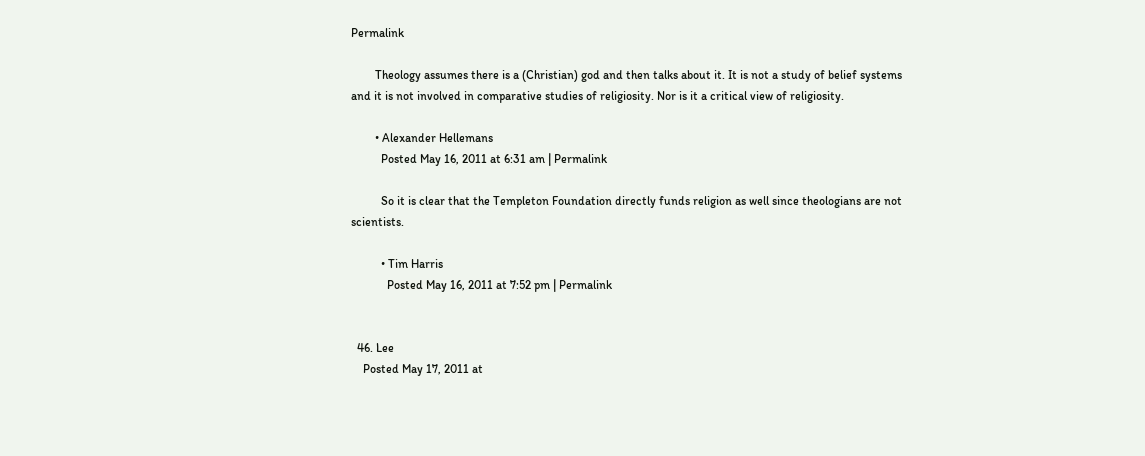Permalink

        Theology assumes there is a (Christian) god and then talks about it. It is not a study of belief systems and it is not involved in comparative studies of religiosity. Nor is it a critical view of religiosity.

        • Alexander Hellemans
          Posted May 16, 2011 at 6:31 am | Permalink

          So it is clear that the Templeton Foundation directly funds religion as well since theologians are not scientists.

          • Tim Harris
            Posted May 16, 2011 at 7:52 pm | Permalink


  46. Lee
    Posted May 17, 2011 at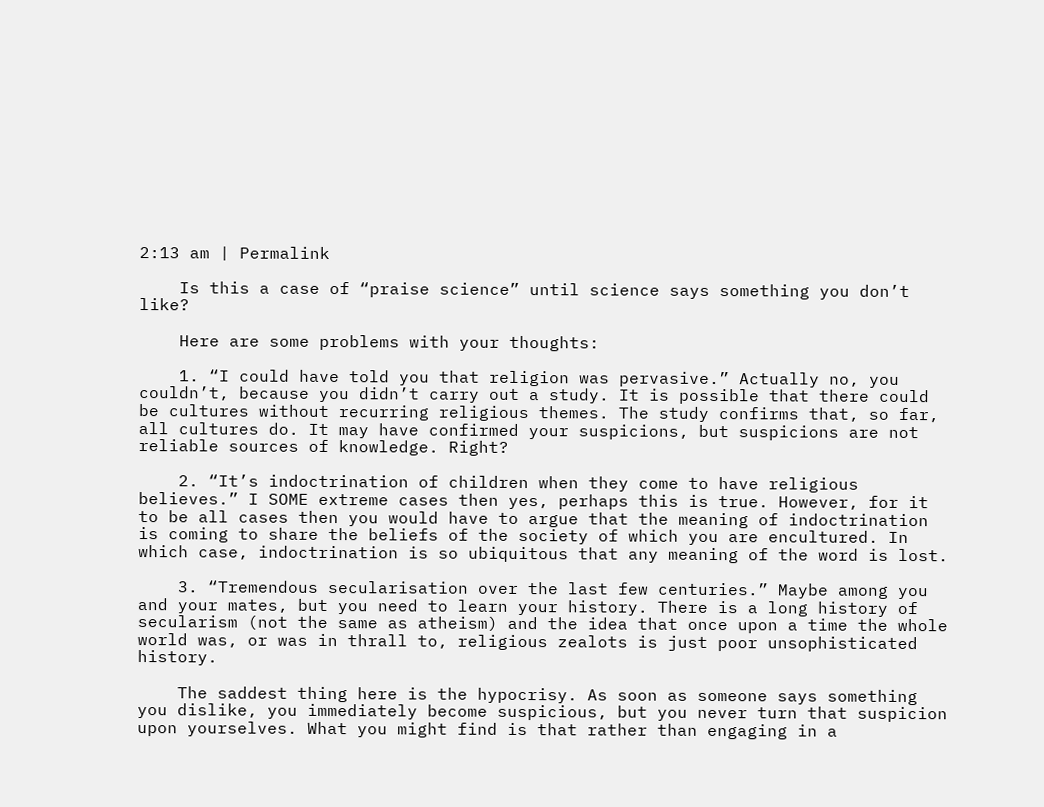2:13 am | Permalink

    Is this a case of “praise science” until science says something you don’t like?

    Here are some problems with your thoughts:

    1. “I could have told you that religion was pervasive.” Actually no, you couldn’t, because you didn’t carry out a study. It is possible that there could be cultures without recurring religious themes. The study confirms that, so far, all cultures do. It may have confirmed your suspicions, but suspicions are not reliable sources of knowledge. Right?

    2. “It’s indoctrination of children when they come to have religious believes.” I SOME extreme cases then yes, perhaps this is true. However, for it to be all cases then you would have to argue that the meaning of indoctrination is coming to share the beliefs of the society of which you are encultured. In which case, indoctrination is so ubiquitous that any meaning of the word is lost.

    3. “Tremendous secularisation over the last few centuries.” Maybe among you and your mates, but you need to learn your history. There is a long history of secularism (not the same as atheism) and the idea that once upon a time the whole world was, or was in thrall to, religious zealots is just poor unsophisticated history.

    The saddest thing here is the hypocrisy. As soon as someone says something you dislike, you immediately become suspicious, but you never turn that suspicion upon yourselves. What you might find is that rather than engaging in a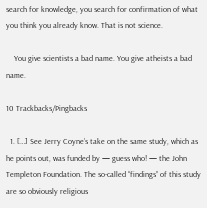search for knowledge, you search for confirmation of what you think you already know. That is not science.

    You give scientists a bad name. You give atheists a bad name.

10 Trackbacks/Pingbacks

  1. […] See Jerry Coyne’s take on the same study, which as he points out, was funded by — guess who! — the John  Templeton Foundation. The so-called “findings” of this study are so obviously religious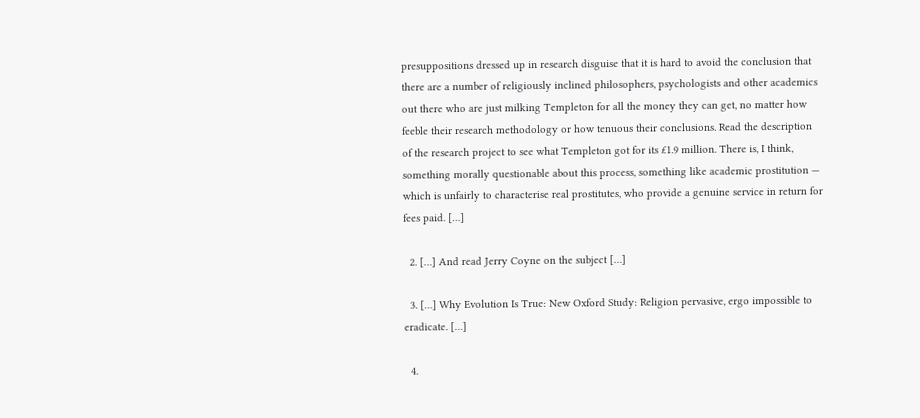presuppositions dressed up in research disguise that it is hard to avoid the conclusion that there are a number of religiously inclined philosophers, psychologists and other academics out there who are just milking Templeton for all the money they can get, no matter how feeble their research methodology or how tenuous their conclusions. Read the description of the research project to see what Templeton got for its £1.9 million. There is, I think, something morally questionable about this process, something like academic prostitution — which is unfairly to characterise real prostitutes, who provide a genuine service in return for fees paid. […]

  2. […] And read Jerry Coyne on the subject […]

  3. […] Why Evolution Is True: New Oxford Study: Religion pervasive, ergo impossible to eradicate. […]

  4.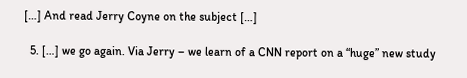[…] And read Jerry Coyne on the subject […]

  5. […] we go again. Via Jerry – we learn of a CNN report on a “huge” new study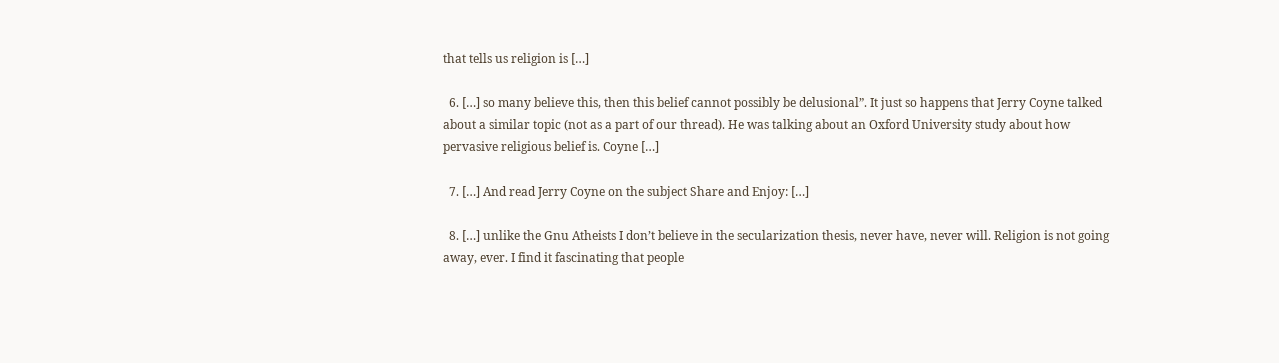that tells us religion is […]

  6. […] so many believe this, then this belief cannot possibly be delusional”. It just so happens that Jerry Coyne talked about a similar topic (not as a part of our thread). He was talking about an Oxford University study about how pervasive religious belief is. Coyne […]

  7. […] And read Jerry Coyne on the subject Share and Enjoy: […]

  8. […] unlike the Gnu Atheists I don’t believe in the secularization thesis, never have, never will. Religion is not going away, ever. I find it fascinating that people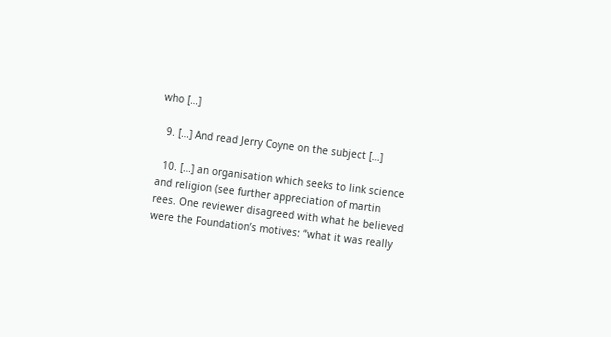who […]

  9. […] And read Jerry Coyne on the subject […]

  10. […] an organisation which seeks to link science and religion (see further appreciation of martin rees. One reviewer disagreed with what he believed were the Foundation’s motives: “what it was really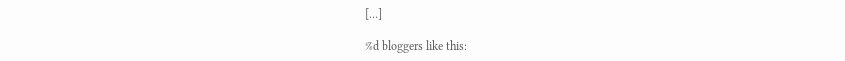[…]

%d bloggers like this: